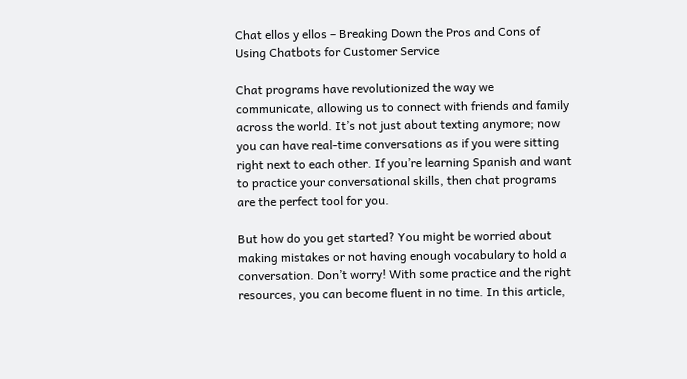Chat ellos y ellos – Breaking Down the Pros and Cons of Using Chatbots for Customer Service

Chat programs have revolutionized the way we communicate, allowing us to connect with friends and family across the world. It’s not just about texting anymore; now you can have real-time conversations as if you were sitting right next to each other. If you’re learning Spanish and want to practice your conversational skills, then chat programs are the perfect tool for you.

But how do you get started? You might be worried about making mistakes or not having enough vocabulary to hold a conversation. Don’t worry! With some practice and the right resources, you can become fluent in no time. In this article,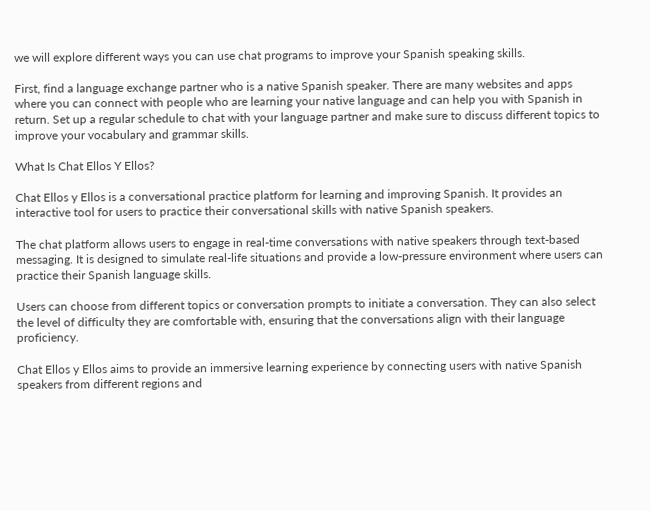we will explore different ways you can use chat programs to improve your Spanish speaking skills.

First, find a language exchange partner who is a native Spanish speaker. There are many websites and apps where you can connect with people who are learning your native language and can help you with Spanish in return. Set up a regular schedule to chat with your language partner and make sure to discuss different topics to improve your vocabulary and grammar skills.

What Is Chat Ellos Y Ellos?

Chat Ellos y Ellos is a conversational practice platform for learning and improving Spanish. It provides an interactive tool for users to practice their conversational skills with native Spanish speakers.

The chat platform allows users to engage in real-time conversations with native speakers through text-based messaging. It is designed to simulate real-life situations and provide a low-pressure environment where users can practice their Spanish language skills.

Users can choose from different topics or conversation prompts to initiate a conversation. They can also select the level of difficulty they are comfortable with, ensuring that the conversations align with their language proficiency.

Chat Ellos y Ellos aims to provide an immersive learning experience by connecting users with native Spanish speakers from different regions and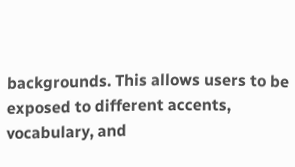backgrounds. This allows users to be exposed to different accents, vocabulary, and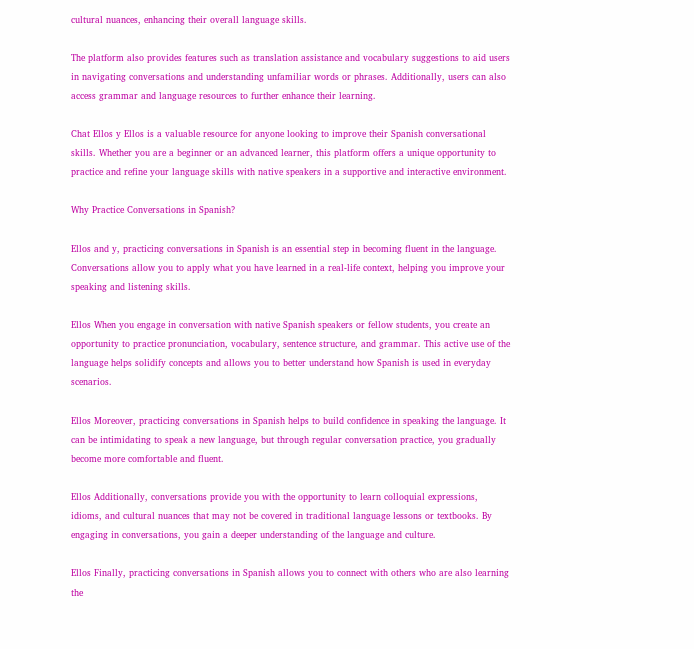cultural nuances, enhancing their overall language skills.

The platform also provides features such as translation assistance and vocabulary suggestions to aid users in navigating conversations and understanding unfamiliar words or phrases. Additionally, users can also access grammar and language resources to further enhance their learning.

Chat Ellos y Ellos is a valuable resource for anyone looking to improve their Spanish conversational skills. Whether you are a beginner or an advanced learner, this platform offers a unique opportunity to practice and refine your language skills with native speakers in a supportive and interactive environment.

Why Practice Conversations in Spanish?

Ellos and y, practicing conversations in Spanish is an essential step in becoming fluent in the language. Conversations allow you to apply what you have learned in a real-life context, helping you improve your speaking and listening skills.

Ellos When you engage in conversation with native Spanish speakers or fellow students, you create an opportunity to practice pronunciation, vocabulary, sentence structure, and grammar. This active use of the language helps solidify concepts and allows you to better understand how Spanish is used in everyday scenarios.

Ellos Moreover, practicing conversations in Spanish helps to build confidence in speaking the language. It can be intimidating to speak a new language, but through regular conversation practice, you gradually become more comfortable and fluent.

Ellos Additionally, conversations provide you with the opportunity to learn colloquial expressions, idioms, and cultural nuances that may not be covered in traditional language lessons or textbooks. By engaging in conversations, you gain a deeper understanding of the language and culture.

Ellos Finally, practicing conversations in Spanish allows you to connect with others who are also learning the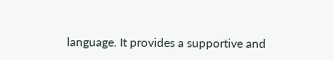language. It provides a supportive and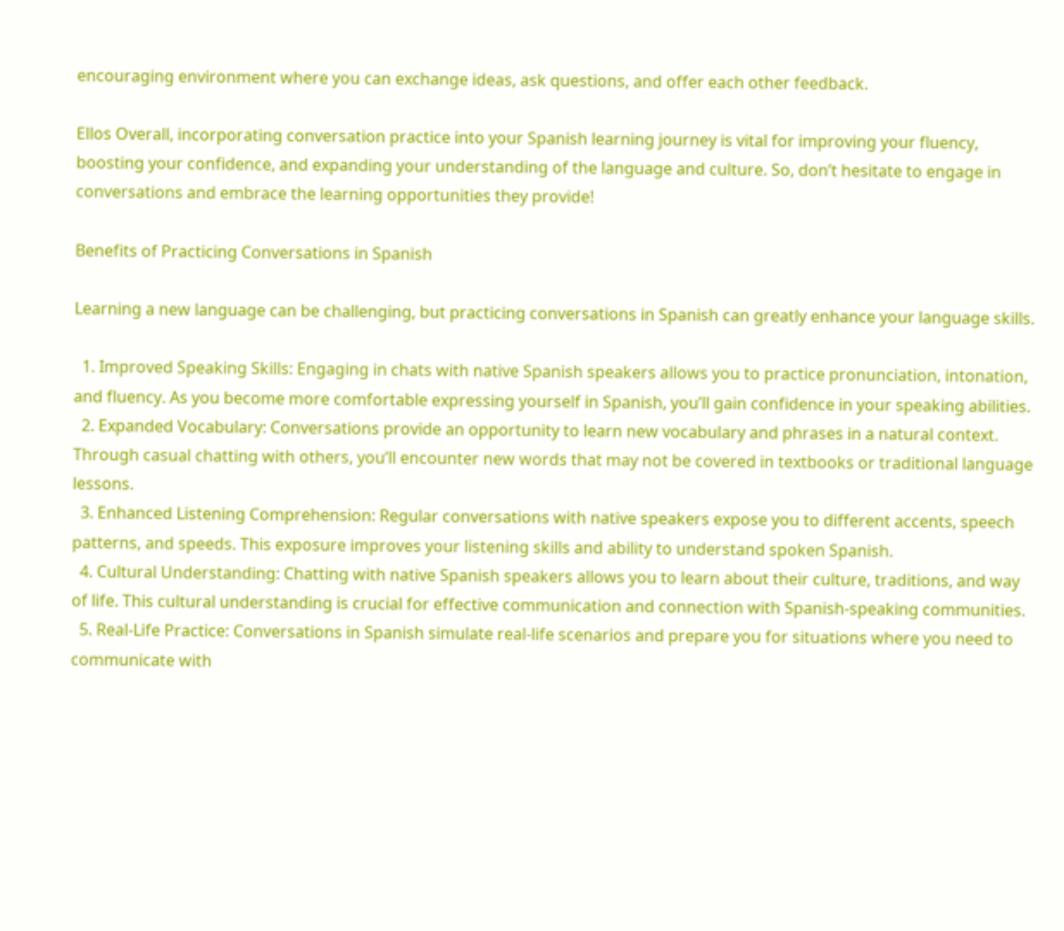encouraging environment where you can exchange ideas, ask questions, and offer each other feedback.

Ellos Overall, incorporating conversation practice into your Spanish learning journey is vital for improving your fluency, boosting your confidence, and expanding your understanding of the language and culture. So, don’t hesitate to engage in conversations and embrace the learning opportunities they provide!

Benefits of Practicing Conversations in Spanish

Learning a new language can be challenging, but practicing conversations in Spanish can greatly enhance your language skills.

  1. Improved Speaking Skills: Engaging in chats with native Spanish speakers allows you to practice pronunciation, intonation, and fluency. As you become more comfortable expressing yourself in Spanish, you’ll gain confidence in your speaking abilities.
  2. Expanded Vocabulary: Conversations provide an opportunity to learn new vocabulary and phrases in a natural context. Through casual chatting with others, you’ll encounter new words that may not be covered in textbooks or traditional language lessons.
  3. Enhanced Listening Comprehension: Regular conversations with native speakers expose you to different accents, speech patterns, and speeds. This exposure improves your listening skills and ability to understand spoken Spanish.
  4. Cultural Understanding: Chatting with native Spanish speakers allows you to learn about their culture, traditions, and way of life. This cultural understanding is crucial for effective communication and connection with Spanish-speaking communities.
  5. Real-Life Practice: Conversations in Spanish simulate real-life scenarios and prepare you for situations where you need to communicate with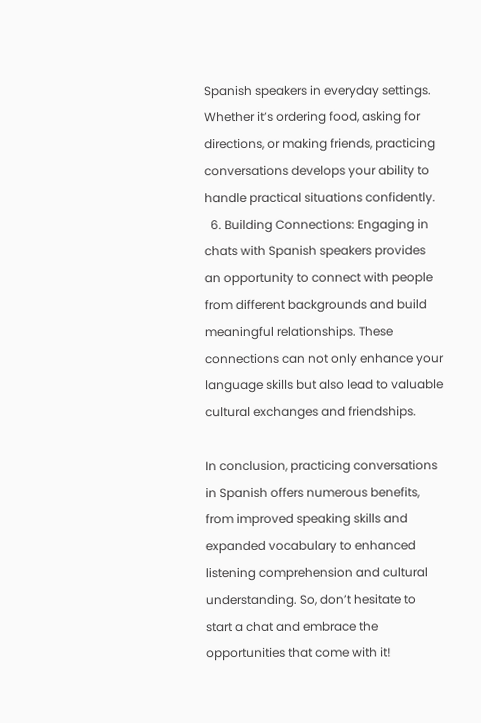Spanish speakers in everyday settings. Whether it’s ordering food, asking for directions, or making friends, practicing conversations develops your ability to handle practical situations confidently.
  6. Building Connections: Engaging in chats with Spanish speakers provides an opportunity to connect with people from different backgrounds and build meaningful relationships. These connections can not only enhance your language skills but also lead to valuable cultural exchanges and friendships.

In conclusion, practicing conversations in Spanish offers numerous benefits, from improved speaking skills and expanded vocabulary to enhanced listening comprehension and cultural understanding. So, don’t hesitate to start a chat and embrace the opportunities that come with it!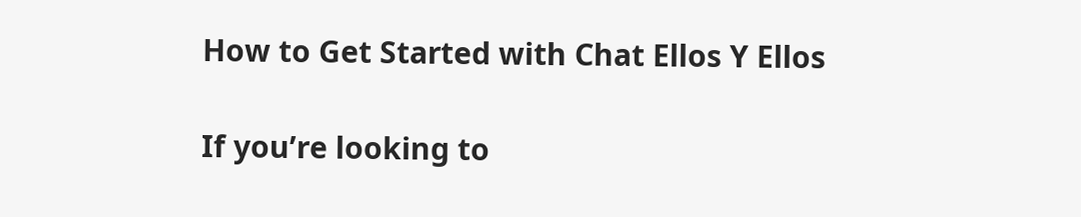How to Get Started with Chat Ellos Y Ellos

If you’re looking to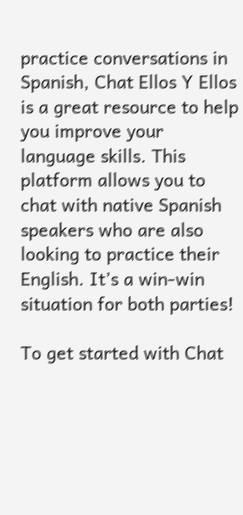practice conversations in Spanish, Chat Ellos Y Ellos is a great resource to help you improve your language skills. This platform allows you to chat with native Spanish speakers who are also looking to practice their English. It’s a win-win situation for both parties!

To get started with Chat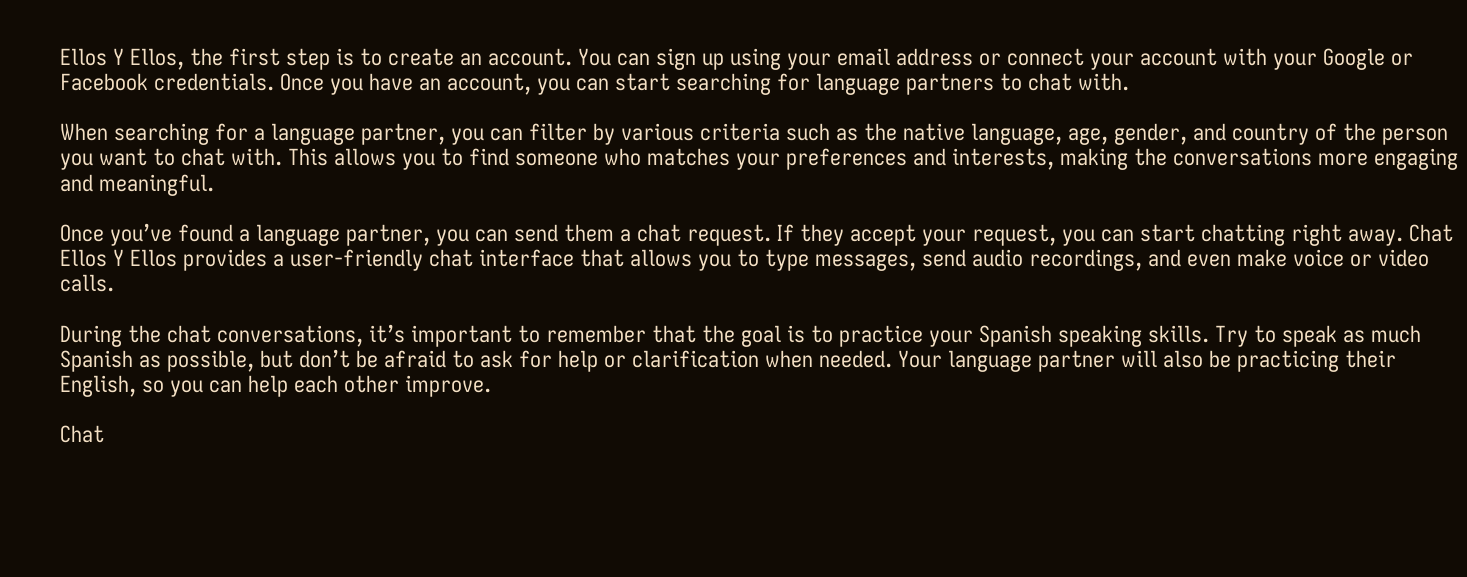Ellos Y Ellos, the first step is to create an account. You can sign up using your email address or connect your account with your Google or Facebook credentials. Once you have an account, you can start searching for language partners to chat with.

When searching for a language partner, you can filter by various criteria such as the native language, age, gender, and country of the person you want to chat with. This allows you to find someone who matches your preferences and interests, making the conversations more engaging and meaningful.

Once you’ve found a language partner, you can send them a chat request. If they accept your request, you can start chatting right away. Chat Ellos Y Ellos provides a user-friendly chat interface that allows you to type messages, send audio recordings, and even make voice or video calls.

During the chat conversations, it’s important to remember that the goal is to practice your Spanish speaking skills. Try to speak as much Spanish as possible, but don’t be afraid to ask for help or clarification when needed. Your language partner will also be practicing their English, so you can help each other improve.

Chat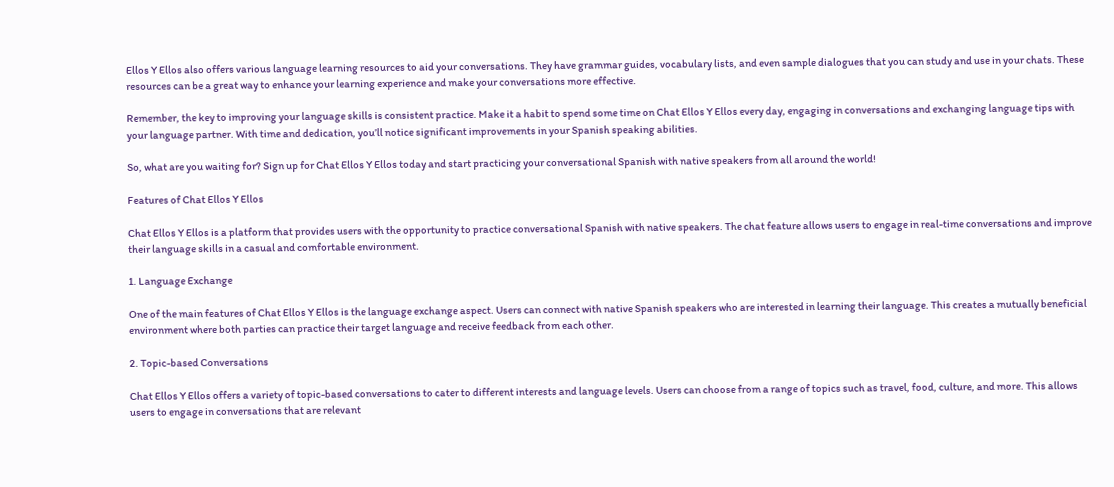Ellos Y Ellos also offers various language learning resources to aid your conversations. They have grammar guides, vocabulary lists, and even sample dialogues that you can study and use in your chats. These resources can be a great way to enhance your learning experience and make your conversations more effective.

Remember, the key to improving your language skills is consistent practice. Make it a habit to spend some time on Chat Ellos Y Ellos every day, engaging in conversations and exchanging language tips with your language partner. With time and dedication, you’ll notice significant improvements in your Spanish speaking abilities.

So, what are you waiting for? Sign up for Chat Ellos Y Ellos today and start practicing your conversational Spanish with native speakers from all around the world!

Features of Chat Ellos Y Ellos

Chat Ellos Y Ellos is a platform that provides users with the opportunity to practice conversational Spanish with native speakers. The chat feature allows users to engage in real-time conversations and improve their language skills in a casual and comfortable environment.

1. Language Exchange

One of the main features of Chat Ellos Y Ellos is the language exchange aspect. Users can connect with native Spanish speakers who are interested in learning their language. This creates a mutually beneficial environment where both parties can practice their target language and receive feedback from each other.

2. Topic-based Conversations

Chat Ellos Y Ellos offers a variety of topic-based conversations to cater to different interests and language levels. Users can choose from a range of topics such as travel, food, culture, and more. This allows users to engage in conversations that are relevant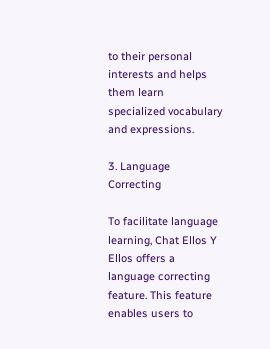to their personal interests and helps them learn specialized vocabulary and expressions.

3. Language Correcting

To facilitate language learning, Chat Ellos Y Ellos offers a language correcting feature. This feature enables users to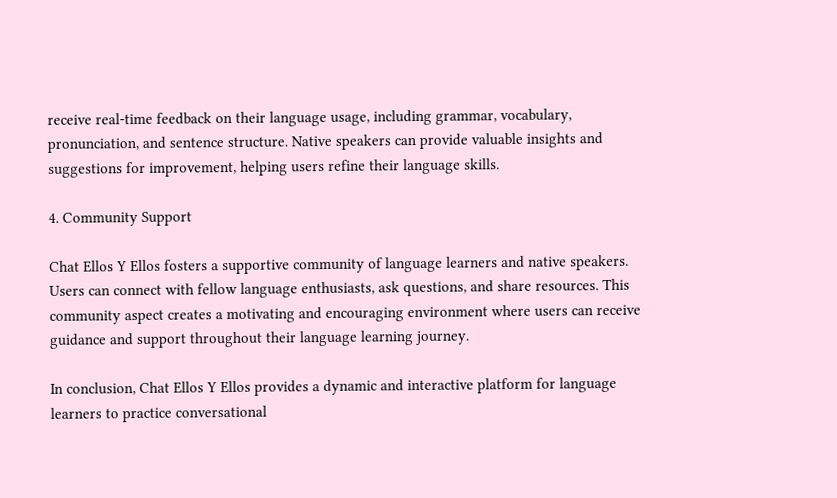receive real-time feedback on their language usage, including grammar, vocabulary, pronunciation, and sentence structure. Native speakers can provide valuable insights and suggestions for improvement, helping users refine their language skills.

4. Community Support

Chat Ellos Y Ellos fosters a supportive community of language learners and native speakers. Users can connect with fellow language enthusiasts, ask questions, and share resources. This community aspect creates a motivating and encouraging environment where users can receive guidance and support throughout their language learning journey.

In conclusion, Chat Ellos Y Ellos provides a dynamic and interactive platform for language learners to practice conversational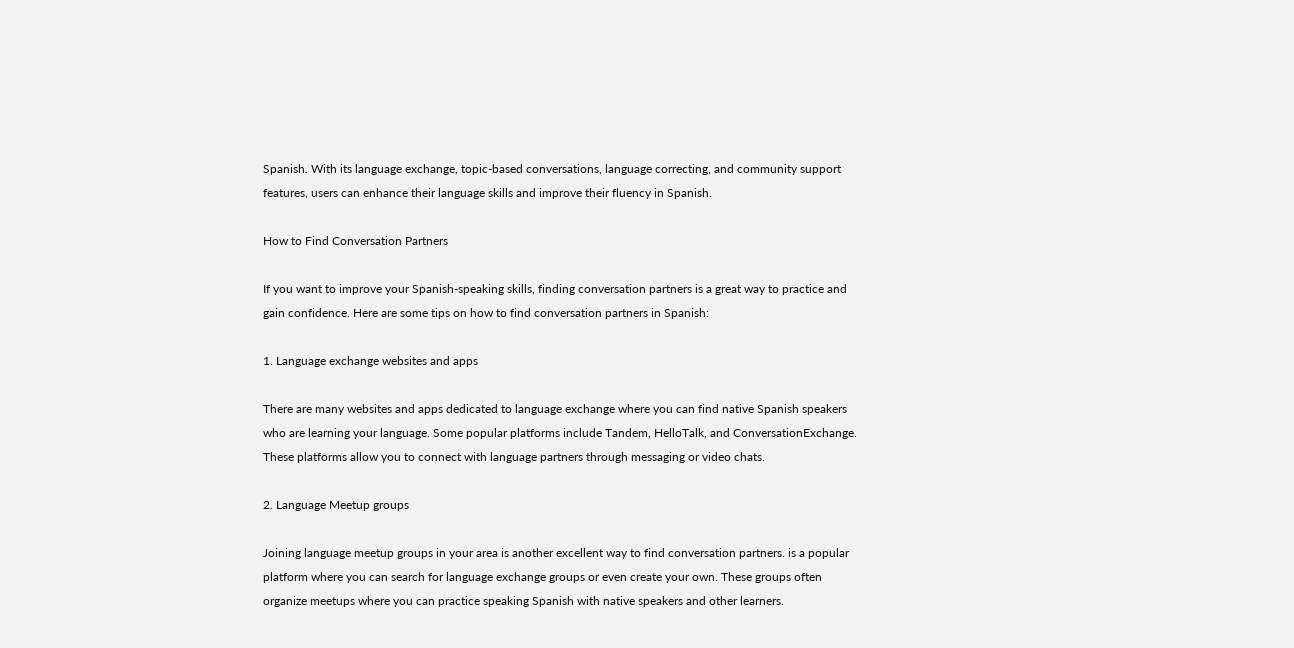Spanish. With its language exchange, topic-based conversations, language correcting, and community support features, users can enhance their language skills and improve their fluency in Spanish.

How to Find Conversation Partners

If you want to improve your Spanish-speaking skills, finding conversation partners is a great way to practice and gain confidence. Here are some tips on how to find conversation partners in Spanish:

1. Language exchange websites and apps

There are many websites and apps dedicated to language exchange where you can find native Spanish speakers who are learning your language. Some popular platforms include Tandem, HelloTalk, and ConversationExchange. These platforms allow you to connect with language partners through messaging or video chats.

2. Language Meetup groups

Joining language meetup groups in your area is another excellent way to find conversation partners. is a popular platform where you can search for language exchange groups or even create your own. These groups often organize meetups where you can practice speaking Spanish with native speakers and other learners.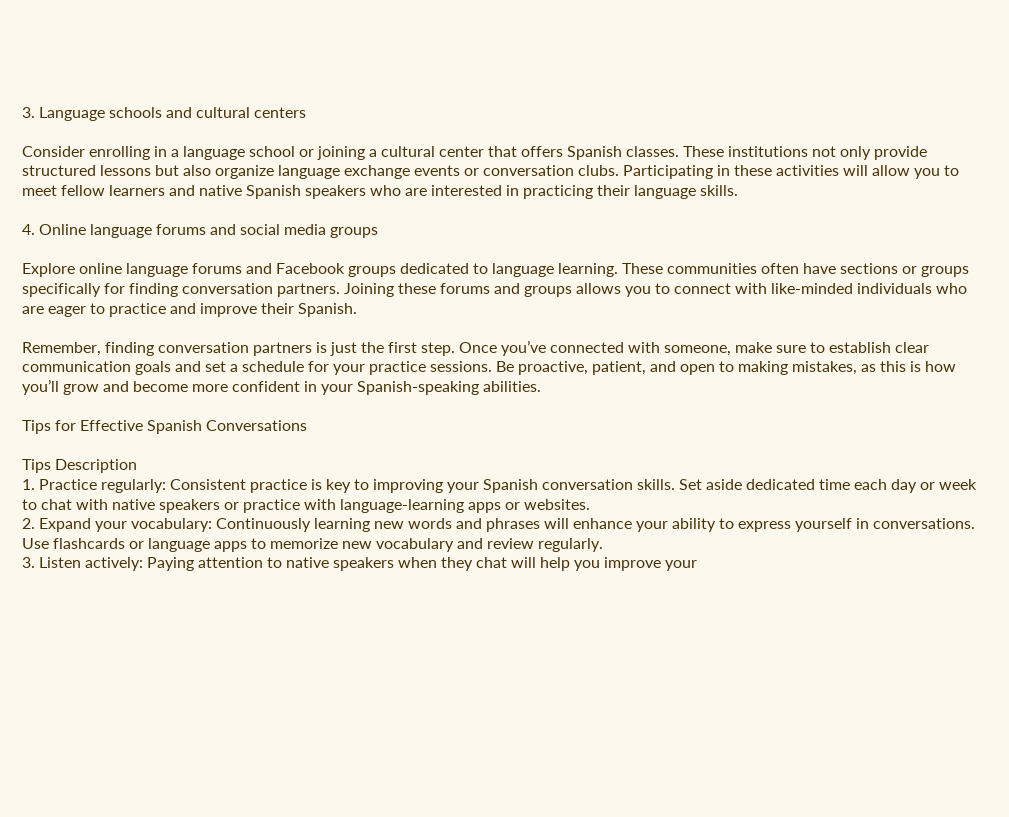3. Language schools and cultural centers

Consider enrolling in a language school or joining a cultural center that offers Spanish classes. These institutions not only provide structured lessons but also organize language exchange events or conversation clubs. Participating in these activities will allow you to meet fellow learners and native Spanish speakers who are interested in practicing their language skills.

4. Online language forums and social media groups

Explore online language forums and Facebook groups dedicated to language learning. These communities often have sections or groups specifically for finding conversation partners. Joining these forums and groups allows you to connect with like-minded individuals who are eager to practice and improve their Spanish.

Remember, finding conversation partners is just the first step. Once you’ve connected with someone, make sure to establish clear communication goals and set a schedule for your practice sessions. Be proactive, patient, and open to making mistakes, as this is how you’ll grow and become more confident in your Spanish-speaking abilities.

Tips for Effective Spanish Conversations

Tips Description
1. Practice regularly: Consistent practice is key to improving your Spanish conversation skills. Set aside dedicated time each day or week to chat with native speakers or practice with language-learning apps or websites.
2. Expand your vocabulary: Continuously learning new words and phrases will enhance your ability to express yourself in conversations. Use flashcards or language apps to memorize new vocabulary and review regularly.
3. Listen actively: Paying attention to native speakers when they chat will help you improve your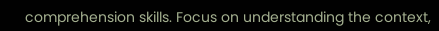comprehension skills. Focus on understanding the context,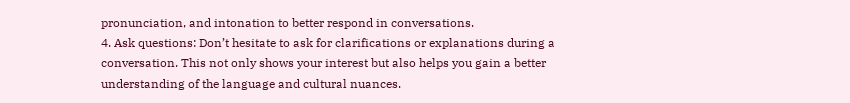pronunciation, and intonation to better respond in conversations.
4. Ask questions: Don’t hesitate to ask for clarifications or explanations during a conversation. This not only shows your interest but also helps you gain a better understanding of the language and cultural nuances.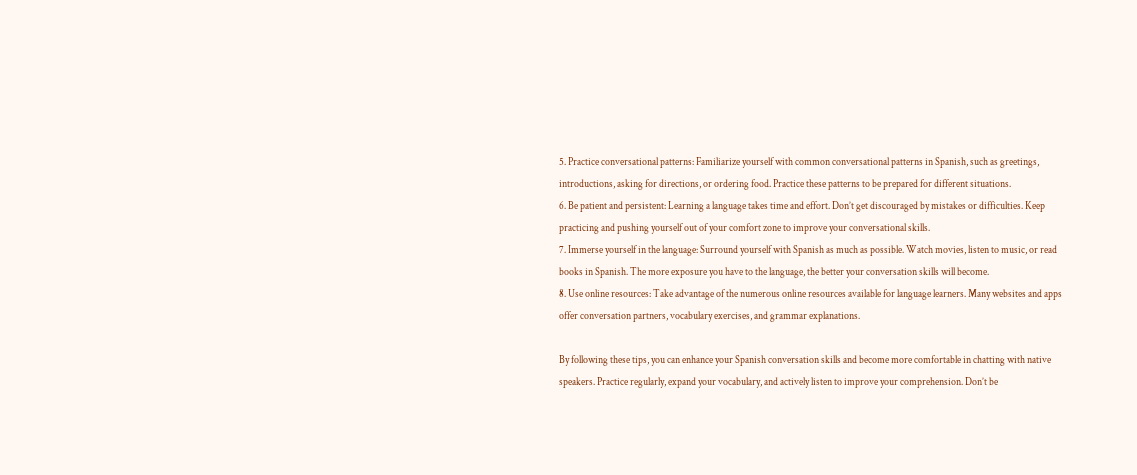5. Practice conversational patterns: Familiarize yourself with common conversational patterns in Spanish, such as greetings, introductions, asking for directions, or ordering food. Practice these patterns to be prepared for different situations.
6. Be patient and persistent: Learning a language takes time and effort. Don’t get discouraged by mistakes or difficulties. Keep practicing and pushing yourself out of your comfort zone to improve your conversational skills.
7. Immerse yourself in the language: Surround yourself with Spanish as much as possible. Watch movies, listen to music, or read books in Spanish. The more exposure you have to the language, the better your conversation skills will become.
8. Use online resources: Take advantage of the numerous online resources available for language learners. Many websites and apps offer conversation partners, vocabulary exercises, and grammar explanations.

By following these tips, you can enhance your Spanish conversation skills and become more comfortable in chatting with native speakers. Practice regularly, expand your vocabulary, and actively listen to improve your comprehension. Don’t be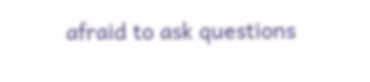afraid to ask questions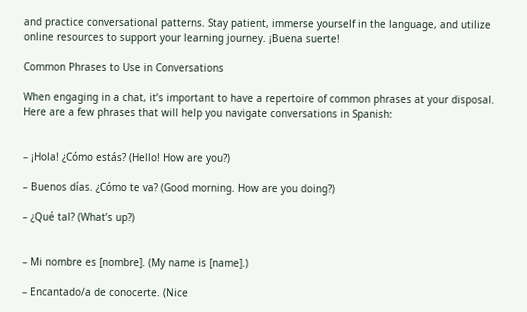and practice conversational patterns. Stay patient, immerse yourself in the language, and utilize online resources to support your learning journey. ¡Buena suerte!

Common Phrases to Use in Conversations

When engaging in a chat, it’s important to have a repertoire of common phrases at your disposal. Here are a few phrases that will help you navigate conversations in Spanish:


– ¡Hola! ¿Cómo estás? (Hello! How are you?)

– Buenos días. ¿Cómo te va? (Good morning. How are you doing?)

– ¿Qué tal? (What’s up?)


– Mi nombre es [nombre]. (My name is [name].)

– Encantado/a de conocerte. (Nice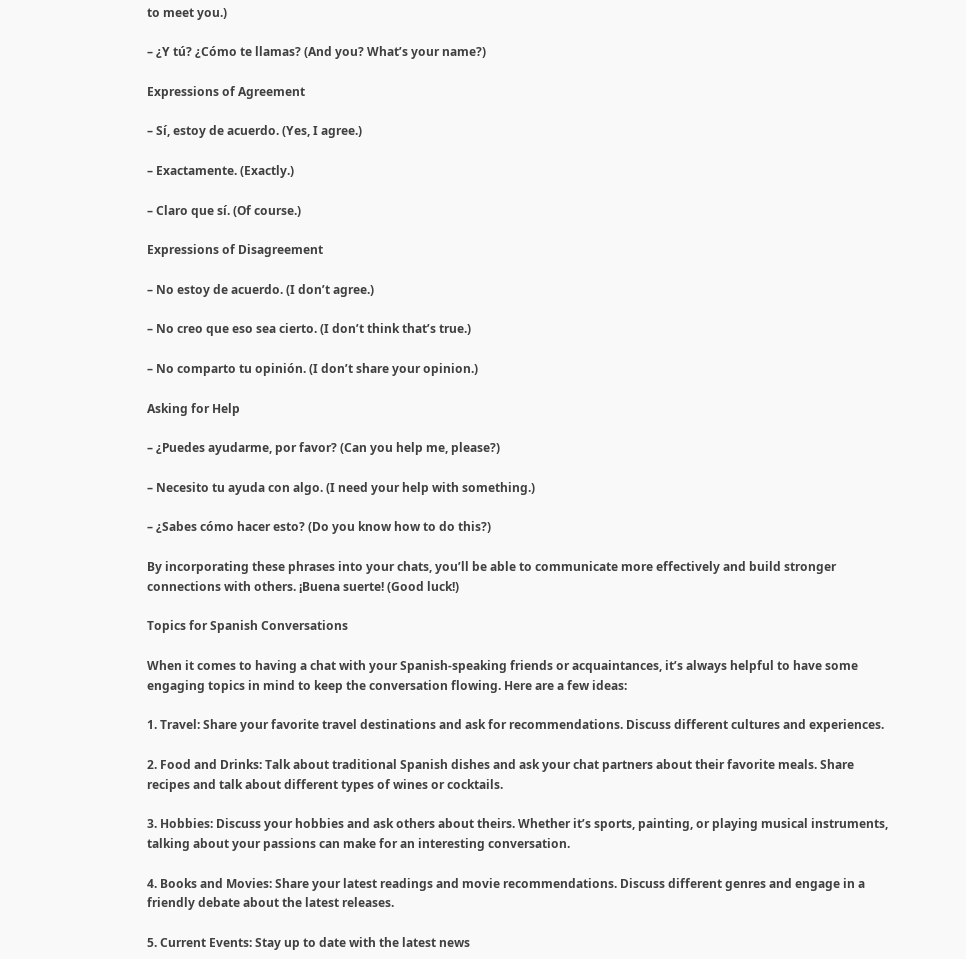to meet you.)

– ¿Y tú? ¿Cómo te llamas? (And you? What’s your name?)

Expressions of Agreement

– Sí, estoy de acuerdo. (Yes, I agree.)

– Exactamente. (Exactly.)

– Claro que sí. (Of course.)

Expressions of Disagreement

– No estoy de acuerdo. (I don’t agree.)

– No creo que eso sea cierto. (I don’t think that’s true.)

– No comparto tu opinión. (I don’t share your opinion.)

Asking for Help

– ¿Puedes ayudarme, por favor? (Can you help me, please?)

– Necesito tu ayuda con algo. (I need your help with something.)

– ¿Sabes cómo hacer esto? (Do you know how to do this?)

By incorporating these phrases into your chats, you’ll be able to communicate more effectively and build stronger connections with others. ¡Buena suerte! (Good luck!)

Topics for Spanish Conversations

When it comes to having a chat with your Spanish-speaking friends or acquaintances, it’s always helpful to have some engaging topics in mind to keep the conversation flowing. Here are a few ideas:

1. Travel: Share your favorite travel destinations and ask for recommendations. Discuss different cultures and experiences.

2. Food and Drinks: Talk about traditional Spanish dishes and ask your chat partners about their favorite meals. Share recipes and talk about different types of wines or cocktails.

3. Hobbies: Discuss your hobbies and ask others about theirs. Whether it’s sports, painting, or playing musical instruments, talking about your passions can make for an interesting conversation.

4. Books and Movies: Share your latest readings and movie recommendations. Discuss different genres and engage in a friendly debate about the latest releases.

5. Current Events: Stay up to date with the latest news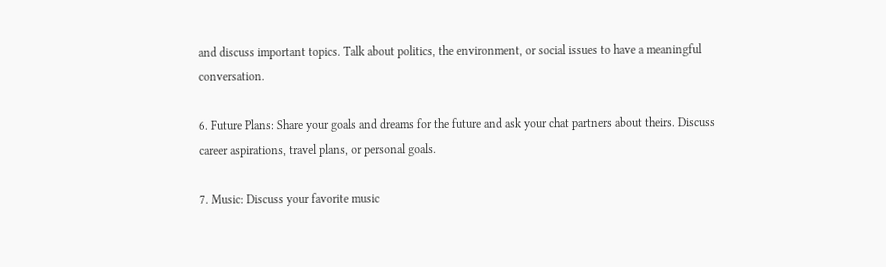and discuss important topics. Talk about politics, the environment, or social issues to have a meaningful conversation.

6. Future Plans: Share your goals and dreams for the future and ask your chat partners about theirs. Discuss career aspirations, travel plans, or personal goals.

7. Music: Discuss your favorite music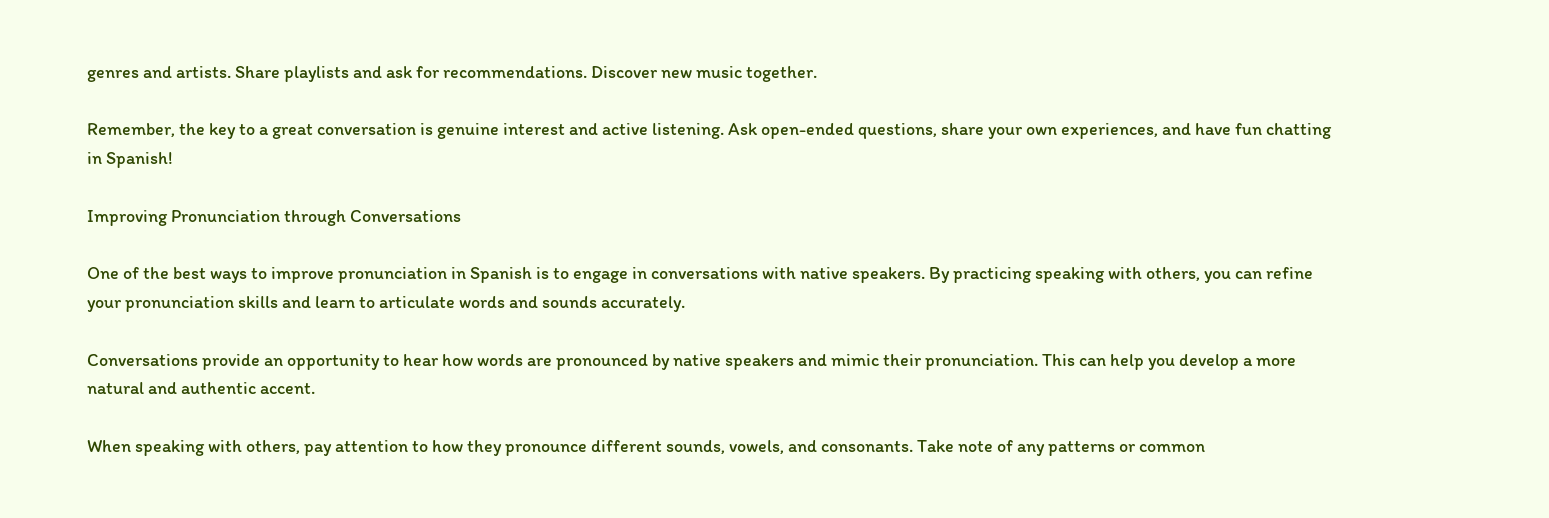genres and artists. Share playlists and ask for recommendations. Discover new music together.

Remember, the key to a great conversation is genuine interest and active listening. Ask open-ended questions, share your own experiences, and have fun chatting in Spanish!

Improving Pronunciation through Conversations

One of the best ways to improve pronunciation in Spanish is to engage in conversations with native speakers. By practicing speaking with others, you can refine your pronunciation skills and learn to articulate words and sounds accurately.

Conversations provide an opportunity to hear how words are pronounced by native speakers and mimic their pronunciation. This can help you develop a more natural and authentic accent.

When speaking with others, pay attention to how they pronounce different sounds, vowels, and consonants. Take note of any patterns or common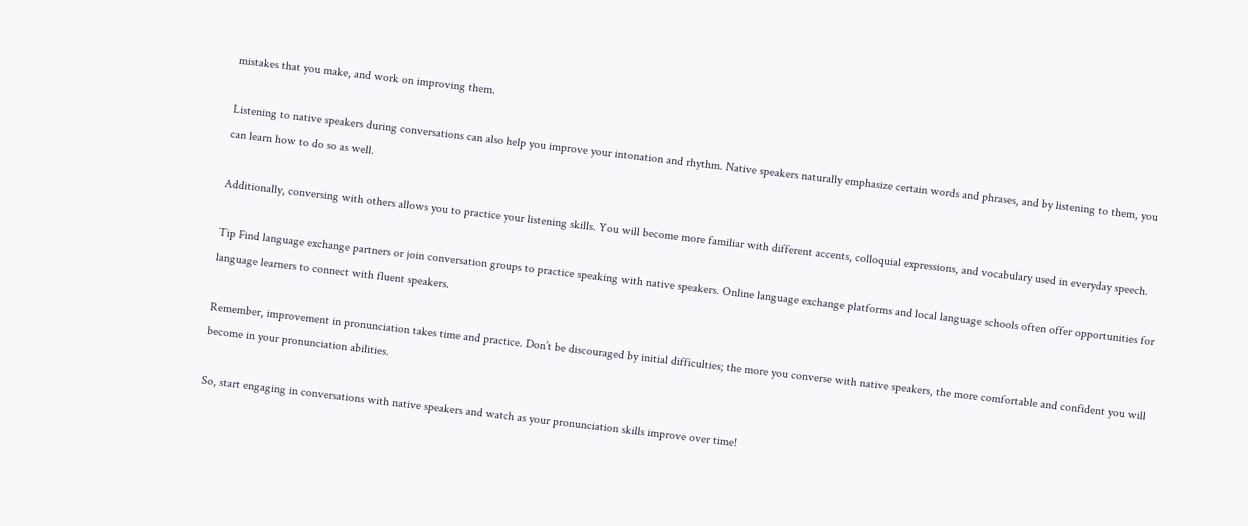mistakes that you make, and work on improving them.

Listening to native speakers during conversations can also help you improve your intonation and rhythm. Native speakers naturally emphasize certain words and phrases, and by listening to them, you can learn how to do so as well.

Additionally, conversing with others allows you to practice your listening skills. You will become more familiar with different accents, colloquial expressions, and vocabulary used in everyday speech.

Tip Find language exchange partners or join conversation groups to practice speaking with native speakers. Online language exchange platforms and local language schools often offer opportunities for language learners to connect with fluent speakers.

Remember, improvement in pronunciation takes time and practice. Don’t be discouraged by initial difficulties; the more you converse with native speakers, the more comfortable and confident you will become in your pronunciation abilities.

So, start engaging in conversations with native speakers and watch as your pronunciation skills improve over time!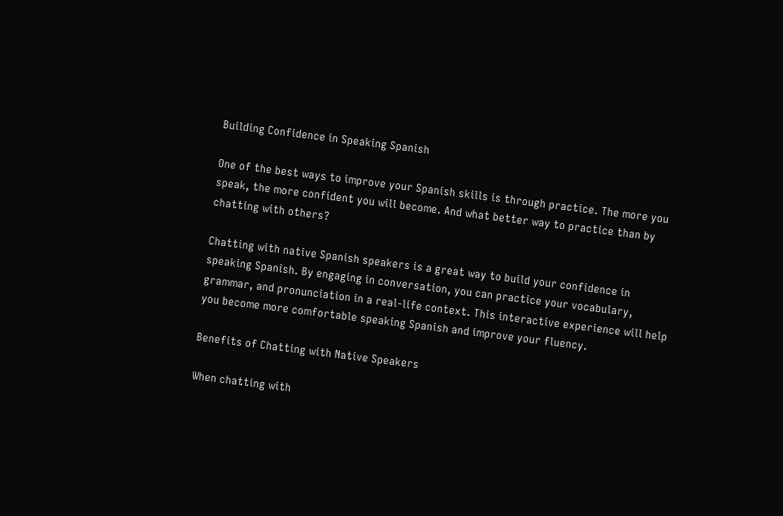Building Confidence in Speaking Spanish

One of the best ways to improve your Spanish skills is through practice. The more you speak, the more confident you will become. And what better way to practice than by chatting with others?

Chatting with native Spanish speakers is a great way to build your confidence in speaking Spanish. By engaging in conversation, you can practice your vocabulary, grammar, and pronunciation in a real-life context. This interactive experience will help you become more comfortable speaking Spanish and improve your fluency.

Benefits of Chatting with Native Speakers

When chatting with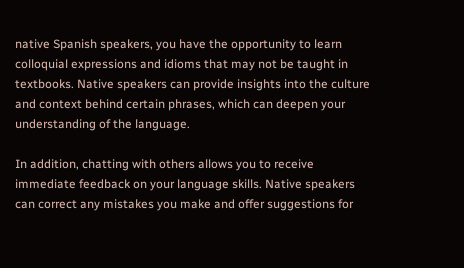native Spanish speakers, you have the opportunity to learn colloquial expressions and idioms that may not be taught in textbooks. Native speakers can provide insights into the culture and context behind certain phrases, which can deepen your understanding of the language.

In addition, chatting with others allows you to receive immediate feedback on your language skills. Native speakers can correct any mistakes you make and offer suggestions for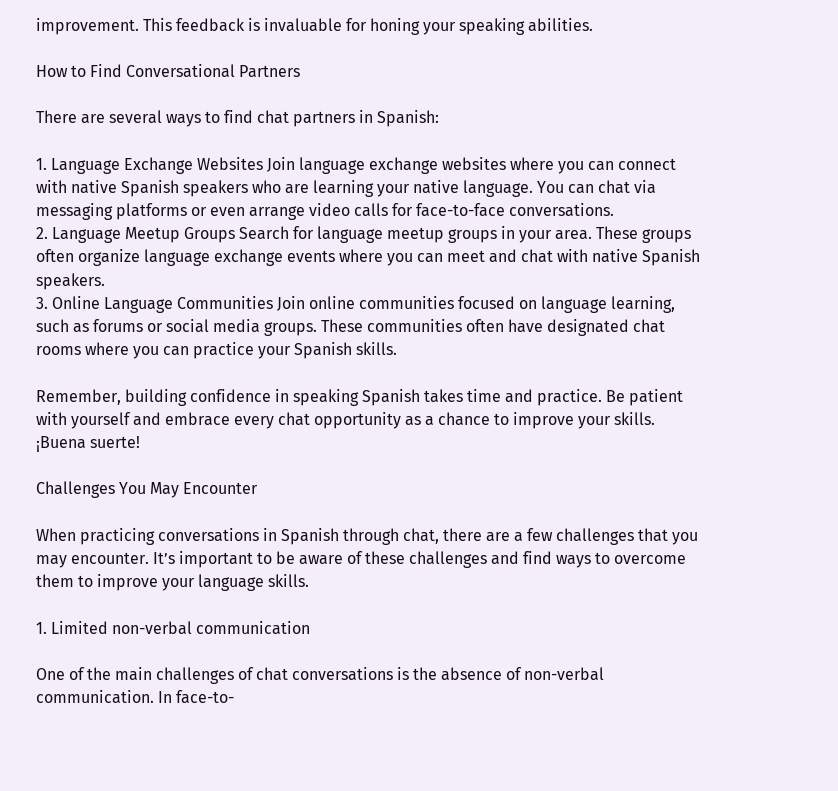improvement. This feedback is invaluable for honing your speaking abilities.

How to Find Conversational Partners

There are several ways to find chat partners in Spanish:

1. Language Exchange Websites Join language exchange websites where you can connect with native Spanish speakers who are learning your native language. You can chat via messaging platforms or even arrange video calls for face-to-face conversations.
2. Language Meetup Groups Search for language meetup groups in your area. These groups often organize language exchange events where you can meet and chat with native Spanish speakers.
3. Online Language Communities Join online communities focused on language learning, such as forums or social media groups. These communities often have designated chat rooms where you can practice your Spanish skills.

Remember, building confidence in speaking Spanish takes time and practice. Be patient with yourself and embrace every chat opportunity as a chance to improve your skills. ¡Buena suerte!

Challenges You May Encounter

When practicing conversations in Spanish through chat, there are a few challenges that you may encounter. It’s important to be aware of these challenges and find ways to overcome them to improve your language skills.

1. Limited non-verbal communication

One of the main challenges of chat conversations is the absence of non-verbal communication. In face-to-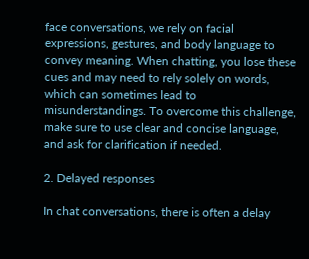face conversations, we rely on facial expressions, gestures, and body language to convey meaning. When chatting, you lose these cues and may need to rely solely on words, which can sometimes lead to misunderstandings. To overcome this challenge, make sure to use clear and concise language, and ask for clarification if needed.

2. Delayed responses

In chat conversations, there is often a delay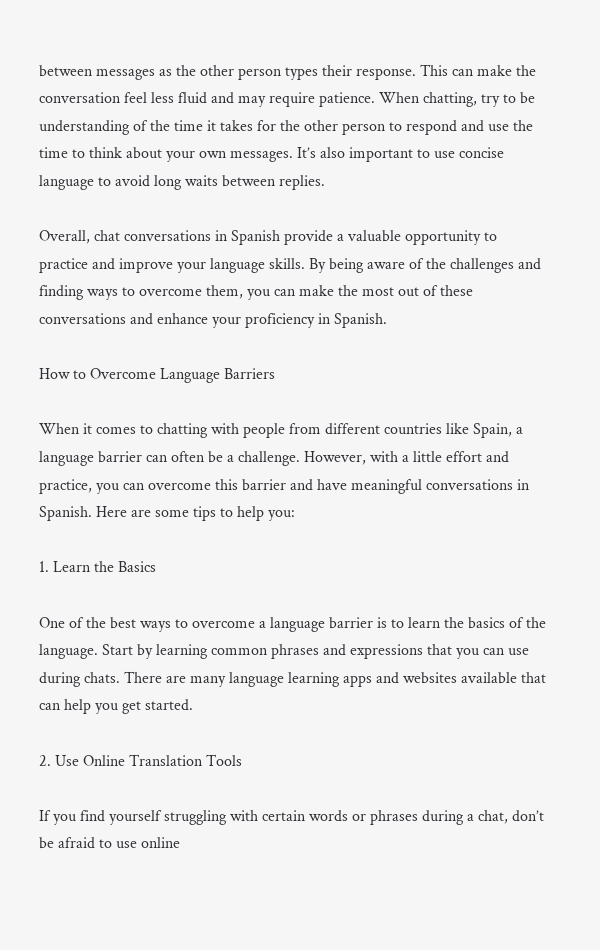between messages as the other person types their response. This can make the conversation feel less fluid and may require patience. When chatting, try to be understanding of the time it takes for the other person to respond and use the time to think about your own messages. It’s also important to use concise language to avoid long waits between replies.

Overall, chat conversations in Spanish provide a valuable opportunity to practice and improve your language skills. By being aware of the challenges and finding ways to overcome them, you can make the most out of these conversations and enhance your proficiency in Spanish.

How to Overcome Language Barriers

When it comes to chatting with people from different countries like Spain, a language barrier can often be a challenge. However, with a little effort and practice, you can overcome this barrier and have meaningful conversations in Spanish. Here are some tips to help you:

1. Learn the Basics

One of the best ways to overcome a language barrier is to learn the basics of the language. Start by learning common phrases and expressions that you can use during chats. There are many language learning apps and websites available that can help you get started.

2. Use Online Translation Tools

If you find yourself struggling with certain words or phrases during a chat, don’t be afraid to use online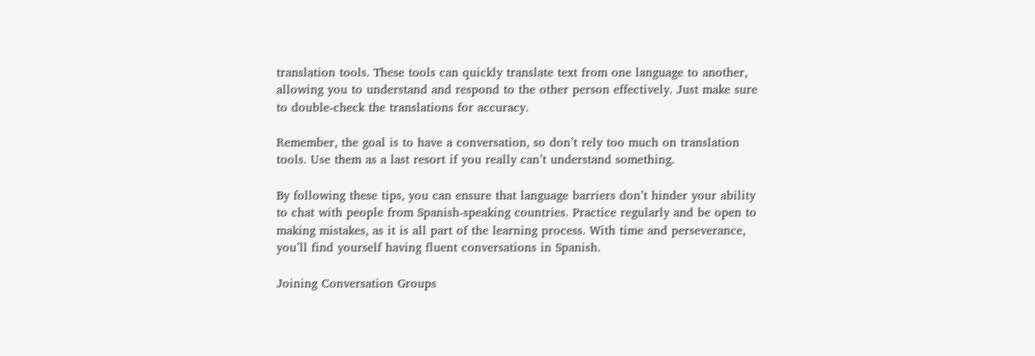translation tools. These tools can quickly translate text from one language to another, allowing you to understand and respond to the other person effectively. Just make sure to double-check the translations for accuracy.

Remember, the goal is to have a conversation, so don’t rely too much on translation tools. Use them as a last resort if you really can’t understand something.

By following these tips, you can ensure that language barriers don’t hinder your ability to chat with people from Spanish-speaking countries. Practice regularly and be open to making mistakes, as it is all part of the learning process. With time and perseverance, you’ll find yourself having fluent conversations in Spanish.

Joining Conversation Groups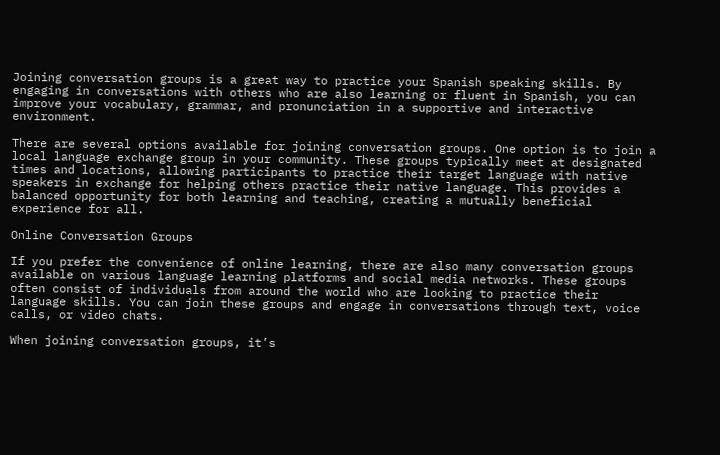Joining conversation groups is a great way to practice your Spanish speaking skills. By engaging in conversations with others who are also learning or fluent in Spanish, you can improve your vocabulary, grammar, and pronunciation in a supportive and interactive environment.

There are several options available for joining conversation groups. One option is to join a local language exchange group in your community. These groups typically meet at designated times and locations, allowing participants to practice their target language with native speakers in exchange for helping others practice their native language. This provides a balanced opportunity for both learning and teaching, creating a mutually beneficial experience for all.

Online Conversation Groups

If you prefer the convenience of online learning, there are also many conversation groups available on various language learning platforms and social media networks. These groups often consist of individuals from around the world who are looking to practice their language skills. You can join these groups and engage in conversations through text, voice calls, or video chats.

When joining conversation groups, it’s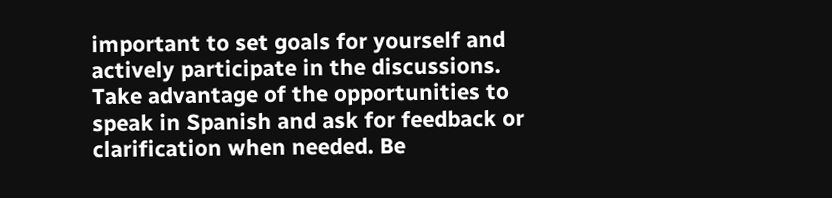important to set goals for yourself and actively participate in the discussions. Take advantage of the opportunities to speak in Spanish and ask for feedback or clarification when needed. Be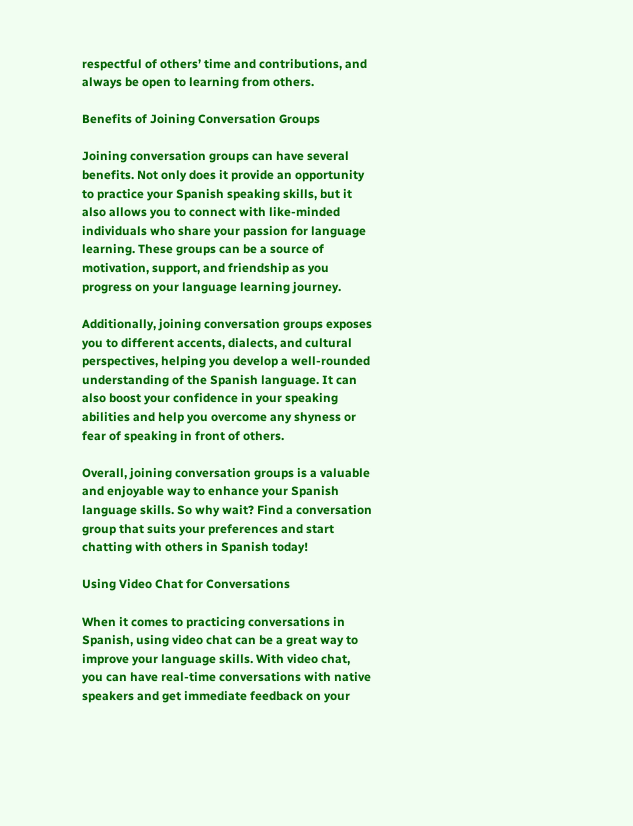respectful of others’ time and contributions, and always be open to learning from others.

Benefits of Joining Conversation Groups

Joining conversation groups can have several benefits. Not only does it provide an opportunity to practice your Spanish speaking skills, but it also allows you to connect with like-minded individuals who share your passion for language learning. These groups can be a source of motivation, support, and friendship as you progress on your language learning journey.

Additionally, joining conversation groups exposes you to different accents, dialects, and cultural perspectives, helping you develop a well-rounded understanding of the Spanish language. It can also boost your confidence in your speaking abilities and help you overcome any shyness or fear of speaking in front of others.

Overall, joining conversation groups is a valuable and enjoyable way to enhance your Spanish language skills. So why wait? Find a conversation group that suits your preferences and start chatting with others in Spanish today!

Using Video Chat for Conversations

When it comes to practicing conversations in Spanish, using video chat can be a great way to improve your language skills. With video chat, you can have real-time conversations with native speakers and get immediate feedback on your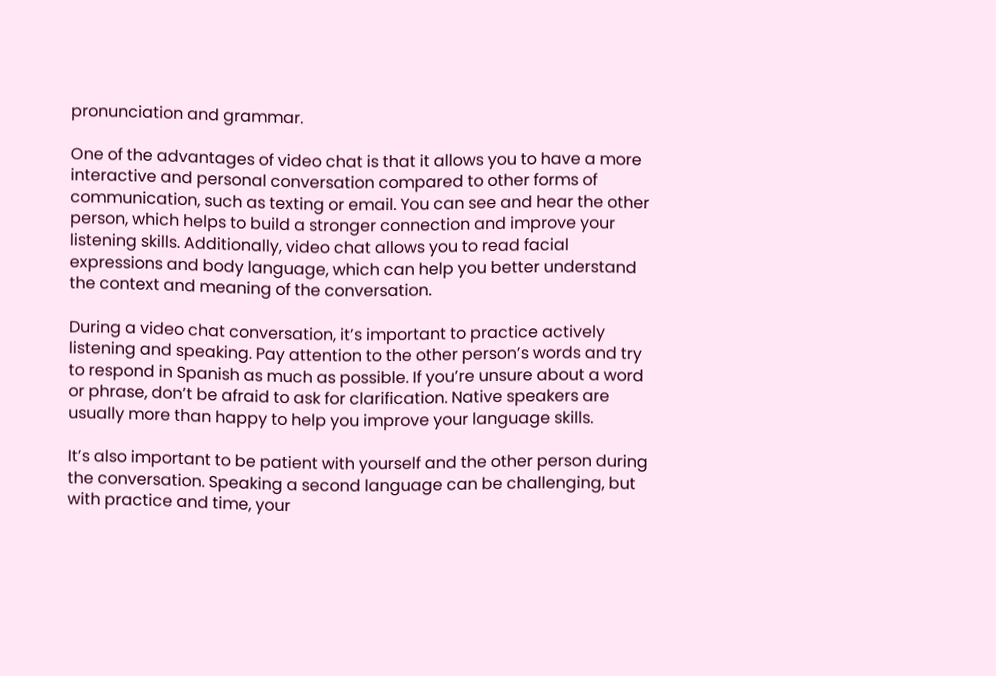pronunciation and grammar.

One of the advantages of video chat is that it allows you to have a more interactive and personal conversation compared to other forms of communication, such as texting or email. You can see and hear the other person, which helps to build a stronger connection and improve your listening skills. Additionally, video chat allows you to read facial expressions and body language, which can help you better understand the context and meaning of the conversation.

During a video chat conversation, it’s important to practice actively listening and speaking. Pay attention to the other person’s words and try to respond in Spanish as much as possible. If you’re unsure about a word or phrase, don’t be afraid to ask for clarification. Native speakers are usually more than happy to help you improve your language skills.

It’s also important to be patient with yourself and the other person during the conversation. Speaking a second language can be challenging, but with practice and time, your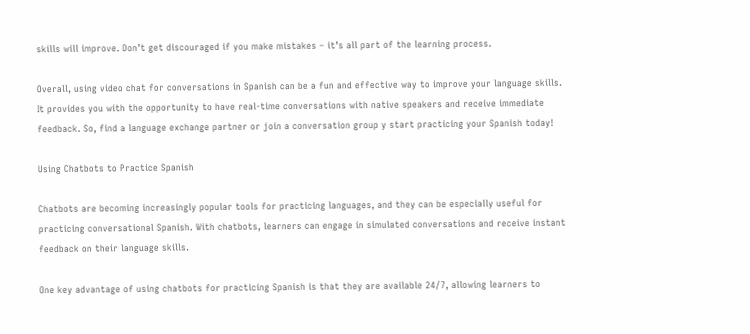skills will improve. Don’t get discouraged if you make mistakes – it’s all part of the learning process.

Overall, using video chat for conversations in Spanish can be a fun and effective way to improve your language skills. It provides you with the opportunity to have real-time conversations with native speakers and receive immediate feedback. So, find a language exchange partner or join a conversation group y start practicing your Spanish today!

Using Chatbots to Practice Spanish

Chatbots are becoming increasingly popular tools for practicing languages, and they can be especially useful for practicing conversational Spanish. With chatbots, learners can engage in simulated conversations and receive instant feedback on their language skills.

One key advantage of using chatbots for practicing Spanish is that they are available 24/7, allowing learners to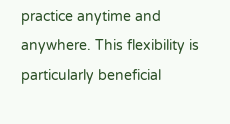practice anytime and anywhere. This flexibility is particularly beneficial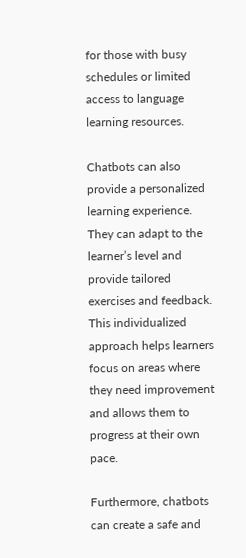for those with busy schedules or limited access to language learning resources.

Chatbots can also provide a personalized learning experience. They can adapt to the learner’s level and provide tailored exercises and feedback. This individualized approach helps learners focus on areas where they need improvement and allows them to progress at their own pace.

Furthermore, chatbots can create a safe and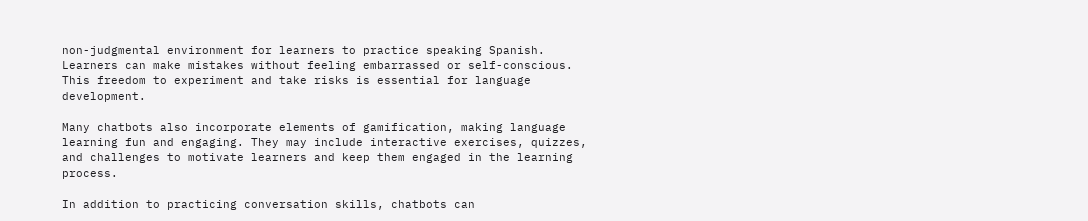non-judgmental environment for learners to practice speaking Spanish. Learners can make mistakes without feeling embarrassed or self-conscious. This freedom to experiment and take risks is essential for language development.

Many chatbots also incorporate elements of gamification, making language learning fun and engaging. They may include interactive exercises, quizzes, and challenges to motivate learners and keep them engaged in the learning process.

In addition to practicing conversation skills, chatbots can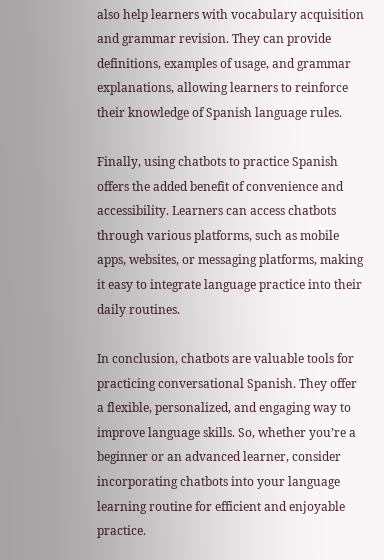also help learners with vocabulary acquisition and grammar revision. They can provide definitions, examples of usage, and grammar explanations, allowing learners to reinforce their knowledge of Spanish language rules.

Finally, using chatbots to practice Spanish offers the added benefit of convenience and accessibility. Learners can access chatbots through various platforms, such as mobile apps, websites, or messaging platforms, making it easy to integrate language practice into their daily routines.

In conclusion, chatbots are valuable tools for practicing conversational Spanish. They offer a flexible, personalized, and engaging way to improve language skills. So, whether you’re a beginner or an advanced learner, consider incorporating chatbots into your language learning routine for efficient and enjoyable practice.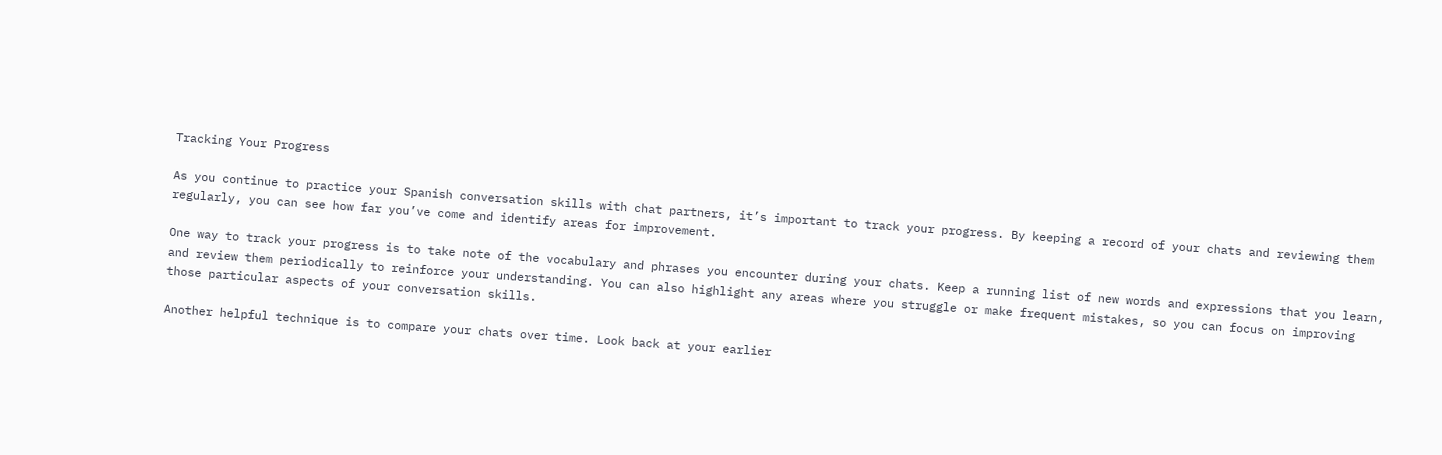Tracking Your Progress

As you continue to practice your Spanish conversation skills with chat partners, it’s important to track your progress. By keeping a record of your chats and reviewing them regularly, you can see how far you’ve come and identify areas for improvement.

One way to track your progress is to take note of the vocabulary and phrases you encounter during your chats. Keep a running list of new words and expressions that you learn, and review them periodically to reinforce your understanding. You can also highlight any areas where you struggle or make frequent mistakes, so you can focus on improving those particular aspects of your conversation skills.

Another helpful technique is to compare your chats over time. Look back at your earlier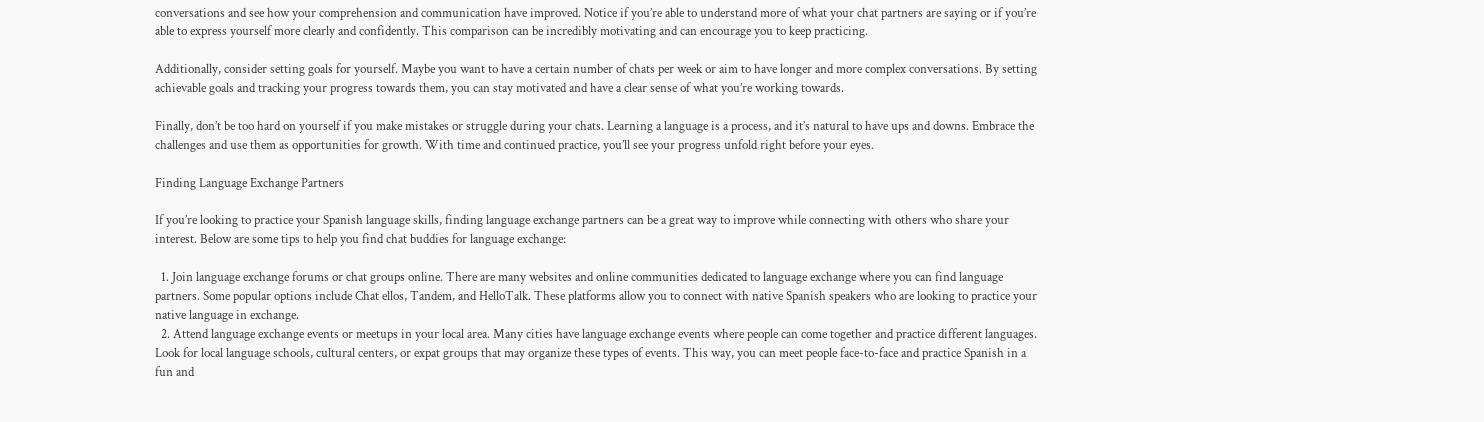conversations and see how your comprehension and communication have improved. Notice if you’re able to understand more of what your chat partners are saying or if you’re able to express yourself more clearly and confidently. This comparison can be incredibly motivating and can encourage you to keep practicing.

Additionally, consider setting goals for yourself. Maybe you want to have a certain number of chats per week or aim to have longer and more complex conversations. By setting achievable goals and tracking your progress towards them, you can stay motivated and have a clear sense of what you’re working towards.

Finally, don’t be too hard on yourself if you make mistakes or struggle during your chats. Learning a language is a process, and it’s natural to have ups and downs. Embrace the challenges and use them as opportunities for growth. With time and continued practice, you’ll see your progress unfold right before your eyes.

Finding Language Exchange Partners

If you’re looking to practice your Spanish language skills, finding language exchange partners can be a great way to improve while connecting with others who share your interest. Below are some tips to help you find chat buddies for language exchange:

  1. Join language exchange forums or chat groups online. There are many websites and online communities dedicated to language exchange where you can find language partners. Some popular options include Chat ellos, Tandem, and HelloTalk. These platforms allow you to connect with native Spanish speakers who are looking to practice your native language in exchange.
  2. Attend language exchange events or meetups in your local area. Many cities have language exchange events where people can come together and practice different languages. Look for local language schools, cultural centers, or expat groups that may organize these types of events. This way, you can meet people face-to-face and practice Spanish in a fun and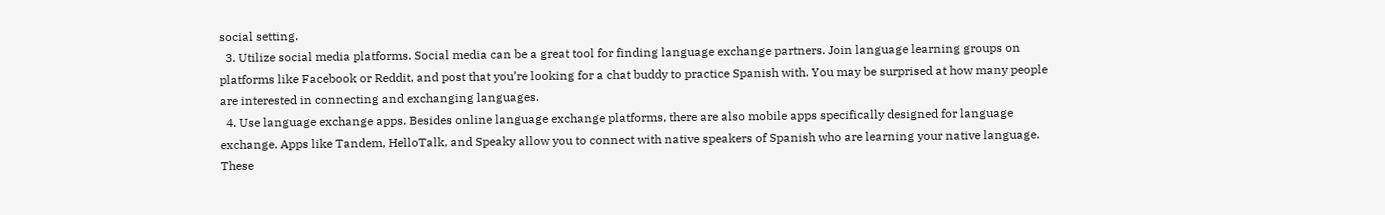social setting.
  3. Utilize social media platforms. Social media can be a great tool for finding language exchange partners. Join language learning groups on platforms like Facebook or Reddit, and post that you’re looking for a chat buddy to practice Spanish with. You may be surprised at how many people are interested in connecting and exchanging languages.
  4. Use language exchange apps. Besides online language exchange platforms, there are also mobile apps specifically designed for language exchange. Apps like Tandem, HelloTalk, and Speaky allow you to connect with native speakers of Spanish who are learning your native language. These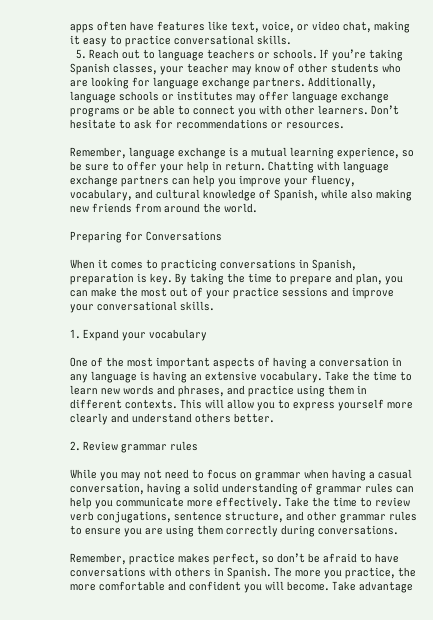apps often have features like text, voice, or video chat, making it easy to practice conversational skills.
  5. Reach out to language teachers or schools. If you’re taking Spanish classes, your teacher may know of other students who are looking for language exchange partners. Additionally, language schools or institutes may offer language exchange programs or be able to connect you with other learners. Don’t hesitate to ask for recommendations or resources.

Remember, language exchange is a mutual learning experience, so be sure to offer your help in return. Chatting with language exchange partners can help you improve your fluency, vocabulary, and cultural knowledge of Spanish, while also making new friends from around the world.

Preparing for Conversations

When it comes to practicing conversations in Spanish, preparation is key. By taking the time to prepare and plan, you can make the most out of your practice sessions and improve your conversational skills.

1. Expand your vocabulary

One of the most important aspects of having a conversation in any language is having an extensive vocabulary. Take the time to learn new words and phrases, and practice using them in different contexts. This will allow you to express yourself more clearly and understand others better.

2. Review grammar rules

While you may not need to focus on grammar when having a casual conversation, having a solid understanding of grammar rules can help you communicate more effectively. Take the time to review verb conjugations, sentence structure, and other grammar rules to ensure you are using them correctly during conversations.

Remember, practice makes perfect, so don’t be afraid to have conversations with others in Spanish. The more you practice, the more comfortable and confident you will become. Take advantage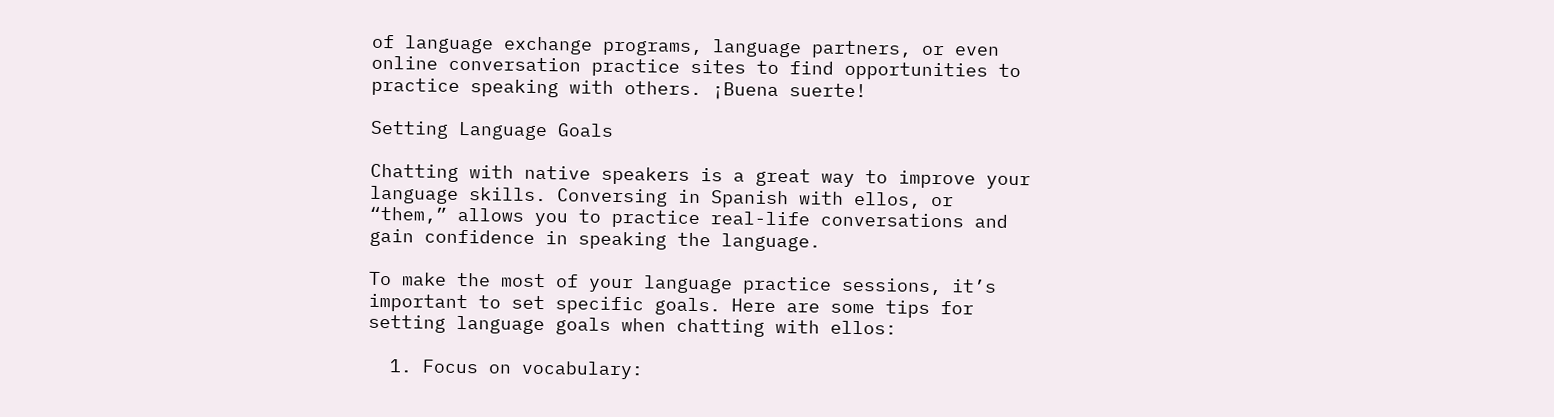of language exchange programs, language partners, or even online conversation practice sites to find opportunities to practice speaking with others. ¡Buena suerte!

Setting Language Goals

Chatting with native speakers is a great way to improve your language skills. Conversing in Spanish with ellos, or “them,” allows you to practice real-life conversations and gain confidence in speaking the language.

To make the most of your language practice sessions, it’s important to set specific goals. Here are some tips for setting language goals when chatting with ellos:

  1. Focus on vocabulary: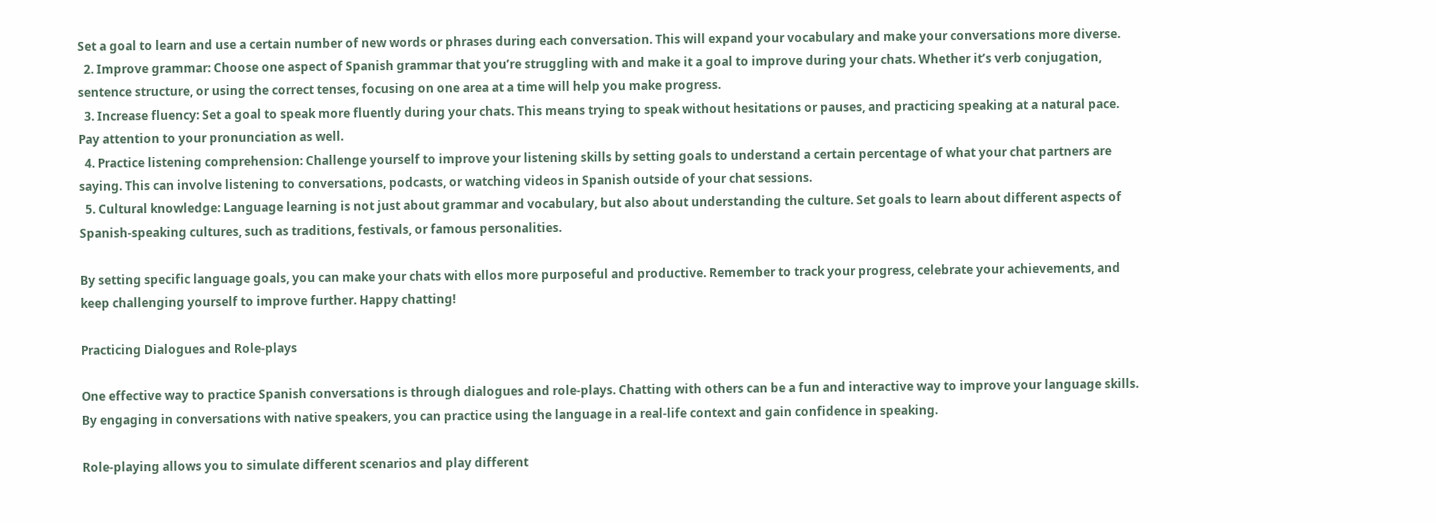Set a goal to learn and use a certain number of new words or phrases during each conversation. This will expand your vocabulary and make your conversations more diverse.
  2. Improve grammar: Choose one aspect of Spanish grammar that you’re struggling with and make it a goal to improve during your chats. Whether it’s verb conjugation, sentence structure, or using the correct tenses, focusing on one area at a time will help you make progress.
  3. Increase fluency: Set a goal to speak more fluently during your chats. This means trying to speak without hesitations or pauses, and practicing speaking at a natural pace. Pay attention to your pronunciation as well.
  4. Practice listening comprehension: Challenge yourself to improve your listening skills by setting goals to understand a certain percentage of what your chat partners are saying. This can involve listening to conversations, podcasts, or watching videos in Spanish outside of your chat sessions.
  5. Cultural knowledge: Language learning is not just about grammar and vocabulary, but also about understanding the culture. Set goals to learn about different aspects of Spanish-speaking cultures, such as traditions, festivals, or famous personalities.

By setting specific language goals, you can make your chats with ellos more purposeful and productive. Remember to track your progress, celebrate your achievements, and keep challenging yourself to improve further. Happy chatting!

Practicing Dialogues and Role-plays

One effective way to practice Spanish conversations is through dialogues and role-plays. Chatting with others can be a fun and interactive way to improve your language skills. By engaging in conversations with native speakers, you can practice using the language in a real-life context and gain confidence in speaking.

Role-playing allows you to simulate different scenarios and play different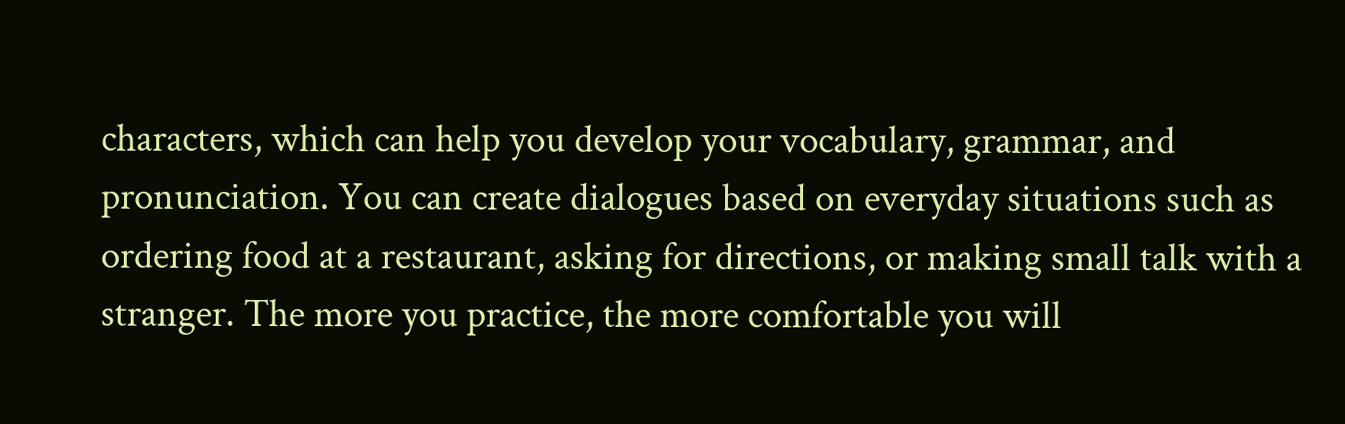characters, which can help you develop your vocabulary, grammar, and pronunciation. You can create dialogues based on everyday situations such as ordering food at a restaurant, asking for directions, or making small talk with a stranger. The more you practice, the more comfortable you will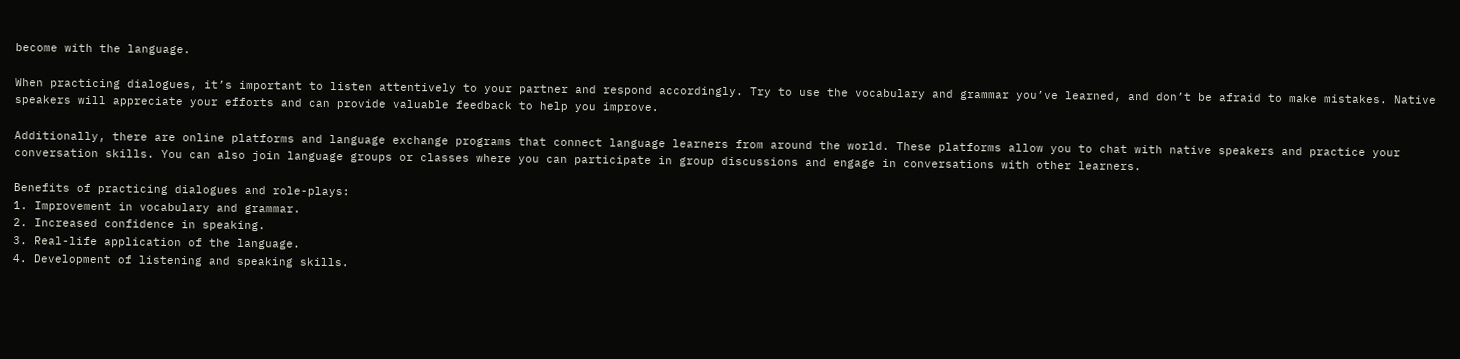become with the language.

When practicing dialogues, it’s important to listen attentively to your partner and respond accordingly. Try to use the vocabulary and grammar you’ve learned, and don’t be afraid to make mistakes. Native speakers will appreciate your efforts and can provide valuable feedback to help you improve.

Additionally, there are online platforms and language exchange programs that connect language learners from around the world. These platforms allow you to chat with native speakers and practice your conversation skills. You can also join language groups or classes where you can participate in group discussions and engage in conversations with other learners.

Benefits of practicing dialogues and role-plays:
1. Improvement in vocabulary and grammar.
2. Increased confidence in speaking.
3. Real-life application of the language.
4. Development of listening and speaking skills.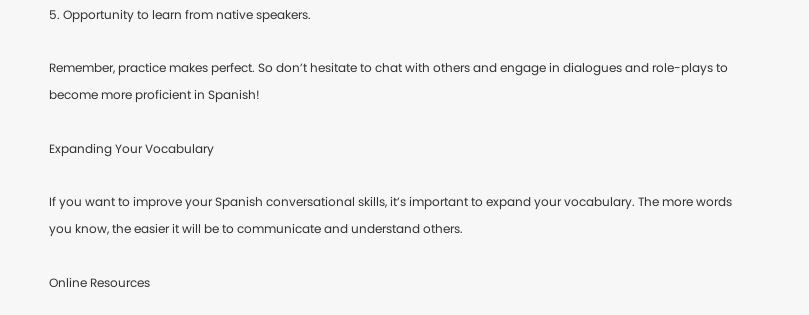5. Opportunity to learn from native speakers.

Remember, practice makes perfect. So don’t hesitate to chat with others and engage in dialogues and role-plays to become more proficient in Spanish!

Expanding Your Vocabulary

If you want to improve your Spanish conversational skills, it’s important to expand your vocabulary. The more words you know, the easier it will be to communicate and understand others.

Online Resources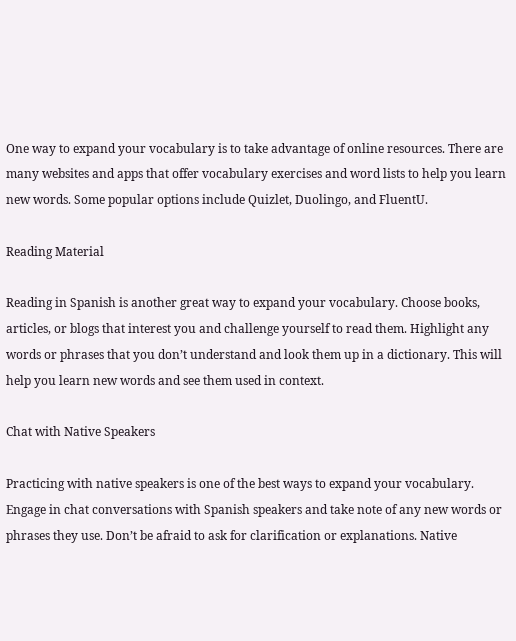One way to expand your vocabulary is to take advantage of online resources. There are many websites and apps that offer vocabulary exercises and word lists to help you learn new words. Some popular options include Quizlet, Duolingo, and FluentU.

Reading Material

Reading in Spanish is another great way to expand your vocabulary. Choose books, articles, or blogs that interest you and challenge yourself to read them. Highlight any words or phrases that you don’t understand and look them up in a dictionary. This will help you learn new words and see them used in context.

Chat with Native Speakers

Practicing with native speakers is one of the best ways to expand your vocabulary. Engage in chat conversations with Spanish speakers and take note of any new words or phrases they use. Don’t be afraid to ask for clarification or explanations. Native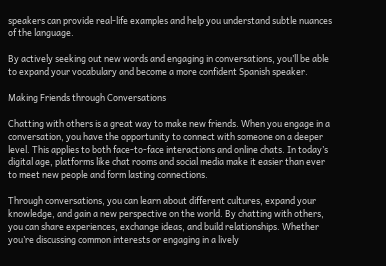speakers can provide real-life examples and help you understand subtle nuances of the language.

By actively seeking out new words and engaging in conversations, you’ll be able to expand your vocabulary and become a more confident Spanish speaker.

Making Friends through Conversations

Chatting with others is a great way to make new friends. When you engage in a conversation, you have the opportunity to connect with someone on a deeper level. This applies to both face-to-face interactions and online chats. In today’s digital age, platforms like chat rooms and social media make it easier than ever to meet new people and form lasting connections.

Through conversations, you can learn about different cultures, expand your knowledge, and gain a new perspective on the world. By chatting with others, you can share experiences, exchange ideas, and build relationships. Whether you’re discussing common interests or engaging in a lively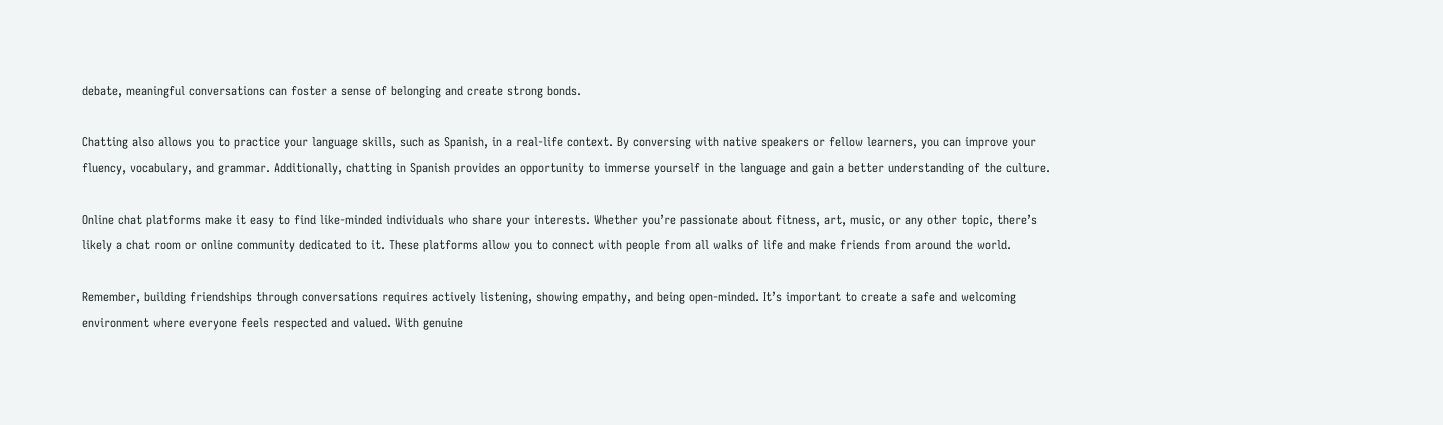debate, meaningful conversations can foster a sense of belonging and create strong bonds.

Chatting also allows you to practice your language skills, such as Spanish, in a real-life context. By conversing with native speakers or fellow learners, you can improve your fluency, vocabulary, and grammar. Additionally, chatting in Spanish provides an opportunity to immerse yourself in the language and gain a better understanding of the culture.

Online chat platforms make it easy to find like-minded individuals who share your interests. Whether you’re passionate about fitness, art, music, or any other topic, there’s likely a chat room or online community dedicated to it. These platforms allow you to connect with people from all walks of life and make friends from around the world.

Remember, building friendships through conversations requires actively listening, showing empathy, and being open-minded. It’s important to create a safe and welcoming environment where everyone feels respected and valued. With genuine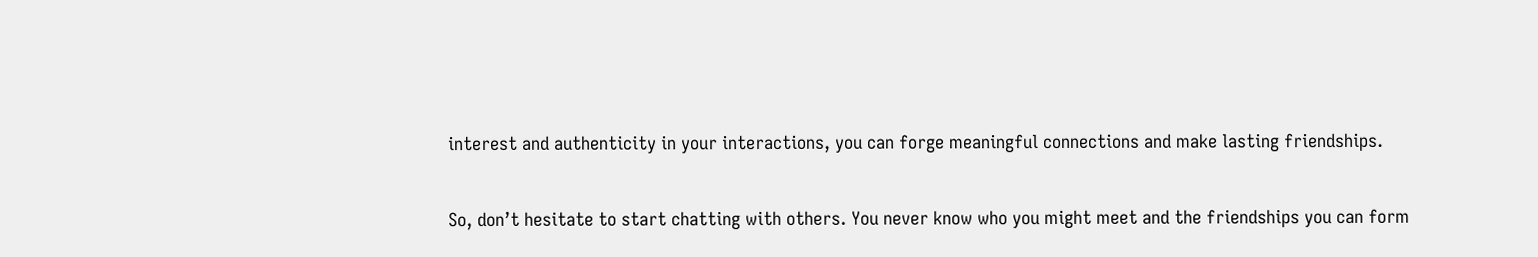interest and authenticity in your interactions, you can forge meaningful connections and make lasting friendships.

So, don’t hesitate to start chatting with others. You never know who you might meet and the friendships you can form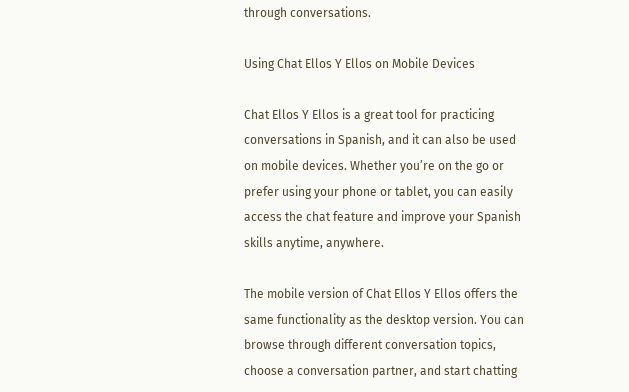through conversations.

Using Chat Ellos Y Ellos on Mobile Devices

Chat Ellos Y Ellos is a great tool for practicing conversations in Spanish, and it can also be used on mobile devices. Whether you’re on the go or prefer using your phone or tablet, you can easily access the chat feature and improve your Spanish skills anytime, anywhere.

The mobile version of Chat Ellos Y Ellos offers the same functionality as the desktop version. You can browse through different conversation topics, choose a conversation partner, and start chatting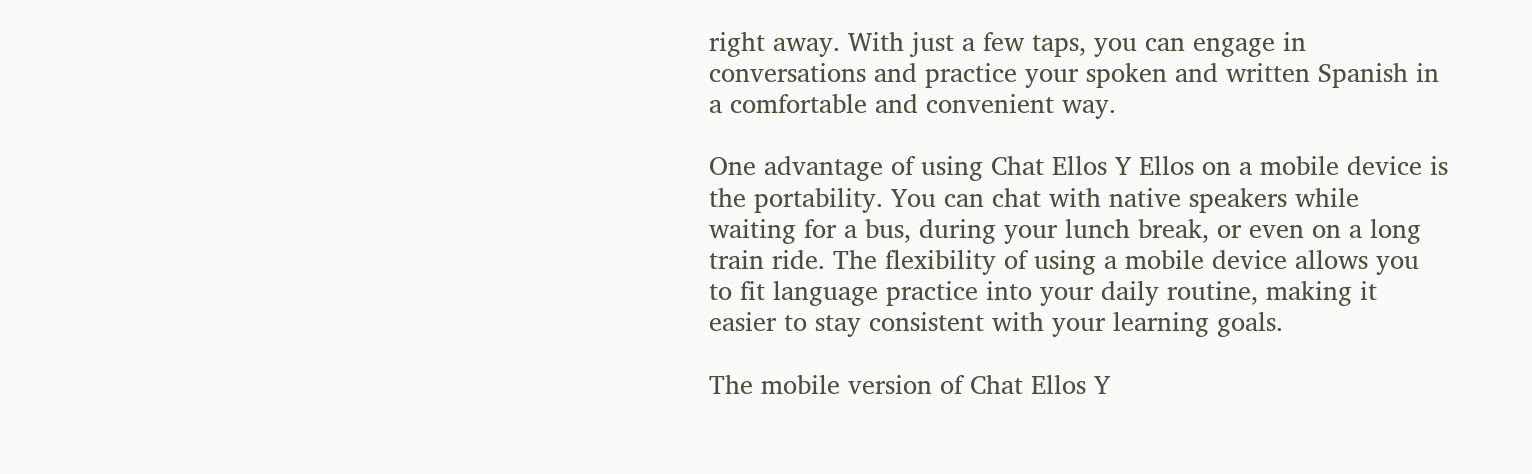right away. With just a few taps, you can engage in conversations and practice your spoken and written Spanish in a comfortable and convenient way.

One advantage of using Chat Ellos Y Ellos on a mobile device is the portability. You can chat with native speakers while waiting for a bus, during your lunch break, or even on a long train ride. The flexibility of using a mobile device allows you to fit language practice into your daily routine, making it easier to stay consistent with your learning goals.

The mobile version of Chat Ellos Y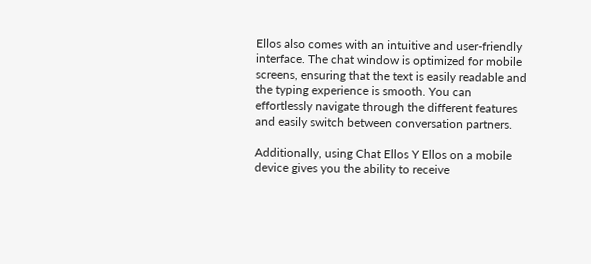Ellos also comes with an intuitive and user-friendly interface. The chat window is optimized for mobile screens, ensuring that the text is easily readable and the typing experience is smooth. You can effortlessly navigate through the different features and easily switch between conversation partners.

Additionally, using Chat Ellos Y Ellos on a mobile device gives you the ability to receive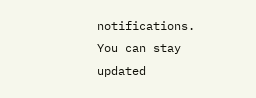notifications. You can stay updated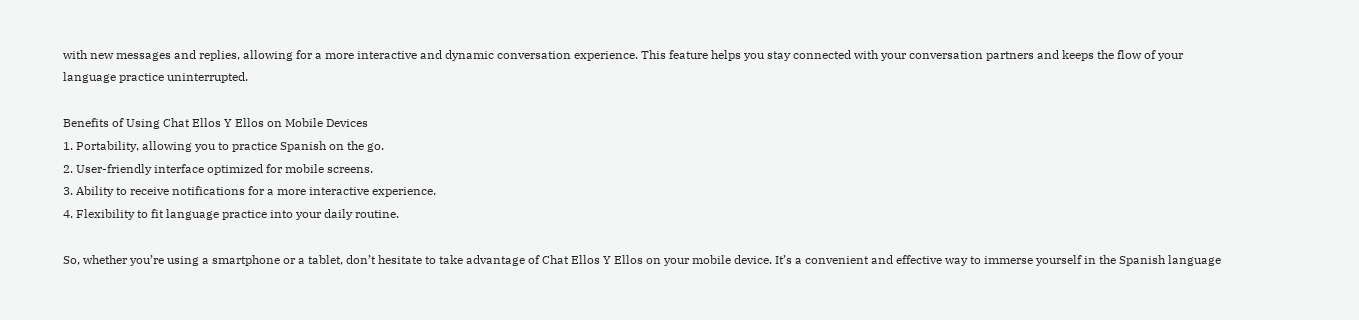with new messages and replies, allowing for a more interactive and dynamic conversation experience. This feature helps you stay connected with your conversation partners and keeps the flow of your language practice uninterrupted.

Benefits of Using Chat Ellos Y Ellos on Mobile Devices
1. Portability, allowing you to practice Spanish on the go.
2. User-friendly interface optimized for mobile screens.
3. Ability to receive notifications for a more interactive experience.
4. Flexibility to fit language practice into your daily routine.

So, whether you’re using a smartphone or a tablet, don’t hesitate to take advantage of Chat Ellos Y Ellos on your mobile device. It’s a convenient and effective way to immerse yourself in the Spanish language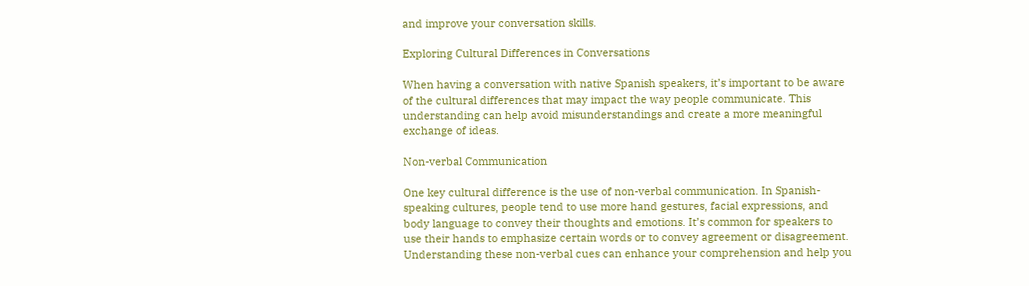and improve your conversation skills.

Exploring Cultural Differences in Conversations

When having a conversation with native Spanish speakers, it’s important to be aware of the cultural differences that may impact the way people communicate. This understanding can help avoid misunderstandings and create a more meaningful exchange of ideas.

Non-verbal Communication

One key cultural difference is the use of non-verbal communication. In Spanish-speaking cultures, people tend to use more hand gestures, facial expressions, and body language to convey their thoughts and emotions. It’s common for speakers to use their hands to emphasize certain words or to convey agreement or disagreement. Understanding these non-verbal cues can enhance your comprehension and help you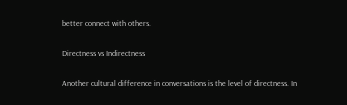better connect with others.

Directness vs Indirectness

Another cultural difference in conversations is the level of directness. In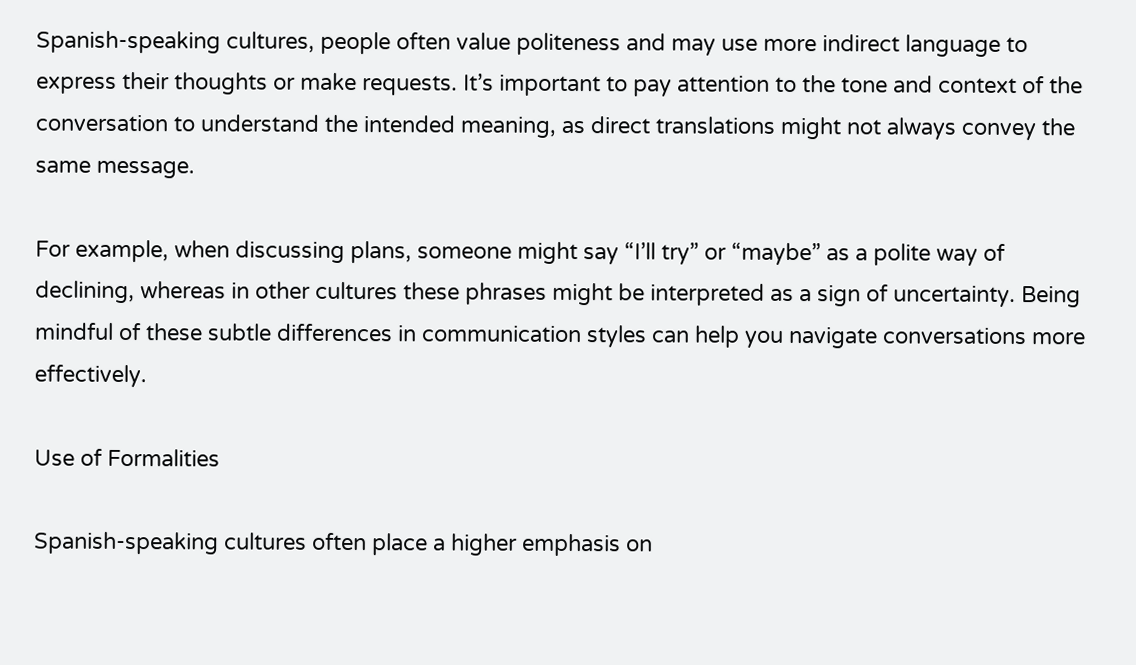Spanish-speaking cultures, people often value politeness and may use more indirect language to express their thoughts or make requests. It’s important to pay attention to the tone and context of the conversation to understand the intended meaning, as direct translations might not always convey the same message.

For example, when discussing plans, someone might say “I’ll try” or “maybe” as a polite way of declining, whereas in other cultures these phrases might be interpreted as a sign of uncertainty. Being mindful of these subtle differences in communication styles can help you navigate conversations more effectively.

Use of Formalities

Spanish-speaking cultures often place a higher emphasis on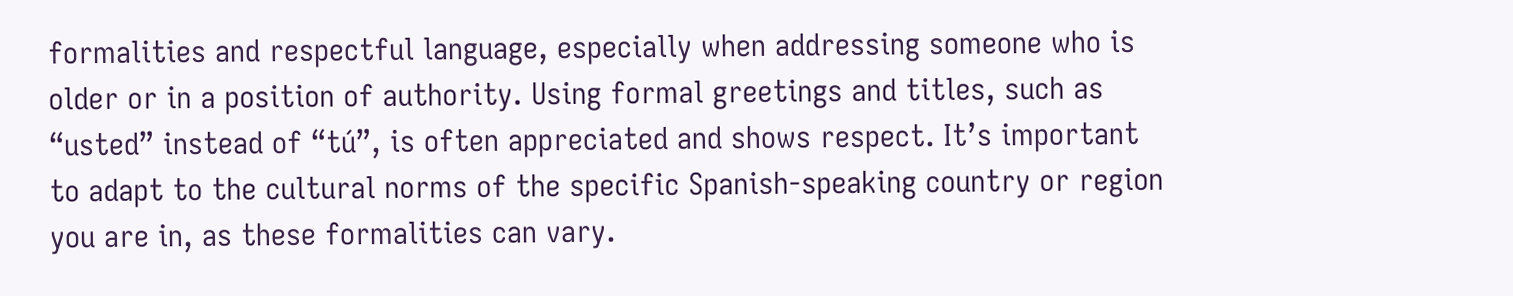formalities and respectful language, especially when addressing someone who is older or in a position of authority. Using formal greetings and titles, such as “usted” instead of “tú”, is often appreciated and shows respect. It’s important to adapt to the cultural norms of the specific Spanish-speaking country or region you are in, as these formalities can vary.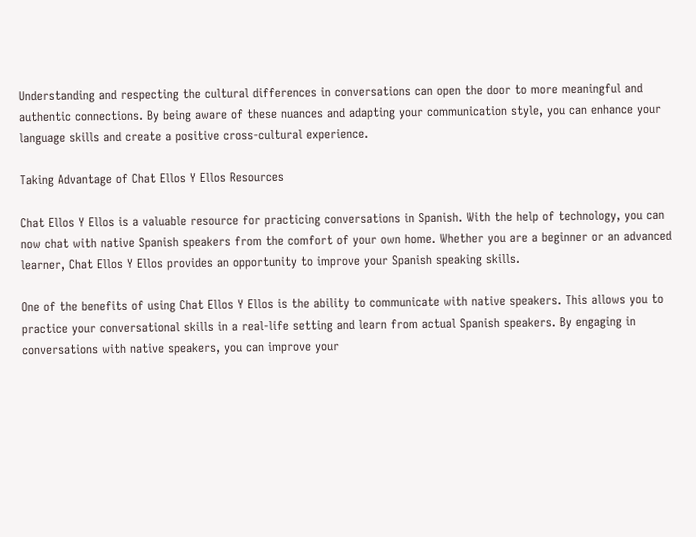Understanding and respecting the cultural differences in conversations can open the door to more meaningful and authentic connections. By being aware of these nuances and adapting your communication style, you can enhance your language skills and create a positive cross-cultural experience.

Taking Advantage of Chat Ellos Y Ellos Resources

Chat Ellos Y Ellos is a valuable resource for practicing conversations in Spanish. With the help of technology, you can now chat with native Spanish speakers from the comfort of your own home. Whether you are a beginner or an advanced learner, Chat Ellos Y Ellos provides an opportunity to improve your Spanish speaking skills.

One of the benefits of using Chat Ellos Y Ellos is the ability to communicate with native speakers. This allows you to practice your conversational skills in a real-life setting and learn from actual Spanish speakers. By engaging in conversations with native speakers, you can improve your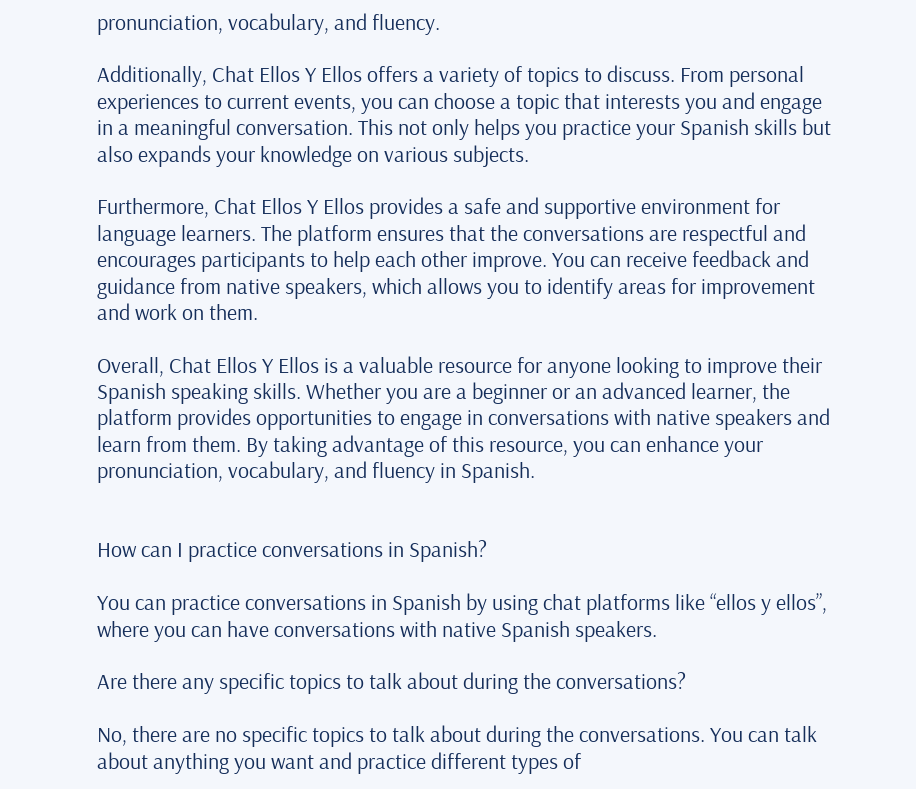pronunciation, vocabulary, and fluency.

Additionally, Chat Ellos Y Ellos offers a variety of topics to discuss. From personal experiences to current events, you can choose a topic that interests you and engage in a meaningful conversation. This not only helps you practice your Spanish skills but also expands your knowledge on various subjects.

Furthermore, Chat Ellos Y Ellos provides a safe and supportive environment for language learners. The platform ensures that the conversations are respectful and encourages participants to help each other improve. You can receive feedback and guidance from native speakers, which allows you to identify areas for improvement and work on them.

Overall, Chat Ellos Y Ellos is a valuable resource for anyone looking to improve their Spanish speaking skills. Whether you are a beginner or an advanced learner, the platform provides opportunities to engage in conversations with native speakers and learn from them. By taking advantage of this resource, you can enhance your pronunciation, vocabulary, and fluency in Spanish.


How can I practice conversations in Spanish?

You can practice conversations in Spanish by using chat platforms like “ellos y ellos”, where you can have conversations with native Spanish speakers.

Are there any specific topics to talk about during the conversations?

No, there are no specific topics to talk about during the conversations. You can talk about anything you want and practice different types of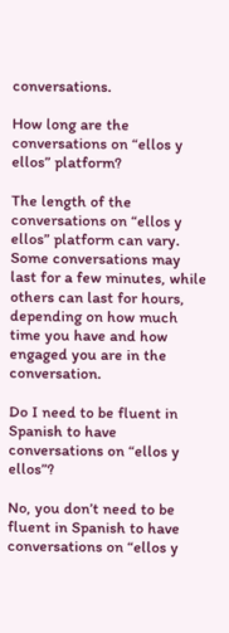conversations.

How long are the conversations on “ellos y ellos” platform?

The length of the conversations on “ellos y ellos” platform can vary. Some conversations may last for a few minutes, while others can last for hours, depending on how much time you have and how engaged you are in the conversation.

Do I need to be fluent in Spanish to have conversations on “ellos y ellos”?

No, you don’t need to be fluent in Spanish to have conversations on “ellos y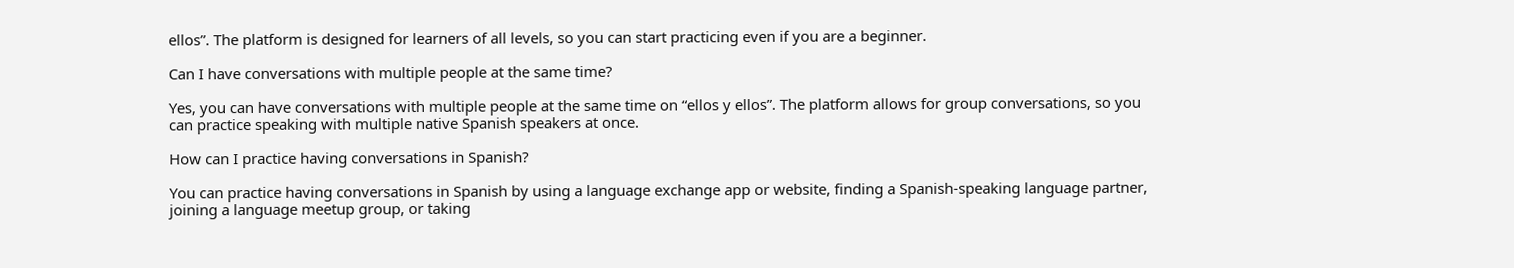ellos”. The platform is designed for learners of all levels, so you can start practicing even if you are a beginner.

Can I have conversations with multiple people at the same time?

Yes, you can have conversations with multiple people at the same time on “ellos y ellos”. The platform allows for group conversations, so you can practice speaking with multiple native Spanish speakers at once.

How can I practice having conversations in Spanish?

You can practice having conversations in Spanish by using a language exchange app or website, finding a Spanish-speaking language partner, joining a language meetup group, or taking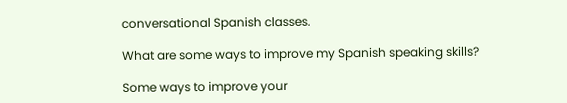conversational Spanish classes.

What are some ways to improve my Spanish speaking skills?

Some ways to improve your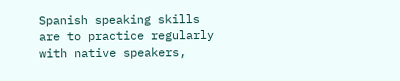Spanish speaking skills are to practice regularly with native speakers,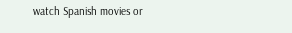watch Spanish movies or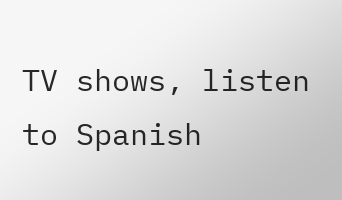TV shows, listen to Spanish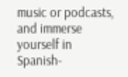music or podcasts, and immerse yourself in Spanish-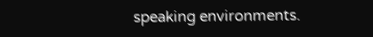speaking environments.